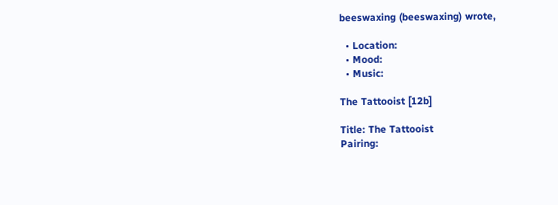beeswaxing (beeswaxing) wrote,

  • Location:
  • Mood:
  • Music:

The Tattooist [12b]

Title: The Tattooist
Pairing: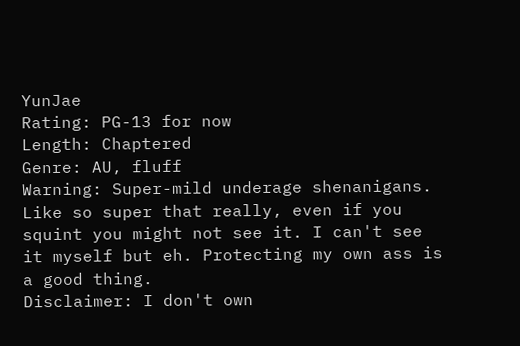YunJae
Rating: PG-13 for now
Length: Chaptered
Genre: AU, fluff
Warning: Super-mild underage shenanigans. Like so super that really, even if you squint you might not see it. I can't see it myself but eh. Protecting my own ass is a good thing.
Disclaimer: I don't own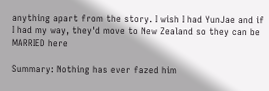anything apart from the story. I wish I had YunJae and if I had my way, they'd move to New Zealand so they can be MARRIED here

Summary: Nothing has ever fazed him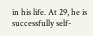in his life. At 29, he is successfully self-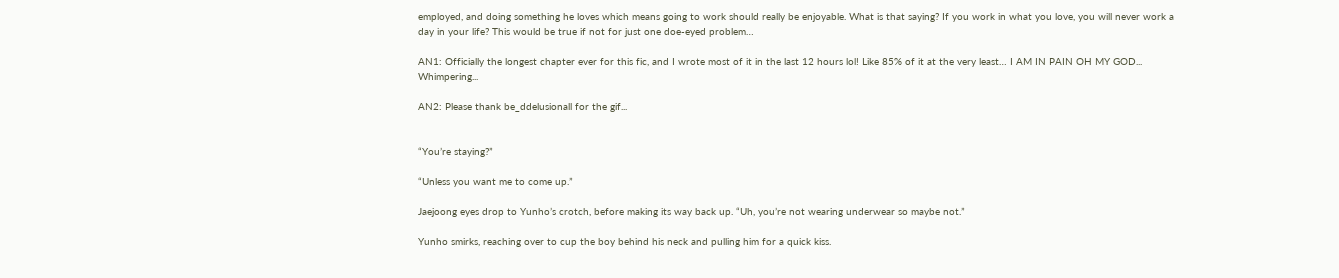employed, and doing something he loves which means going to work should really be enjoyable. What is that saying? If you work in what you love, you will never work a day in your life? This would be true if not for just one doe-eyed problem…

AN1: Officially the longest chapter ever for this fic, and I wrote most of it in the last 12 hours lol! Like 85% of it at the very least… I AM IN PAIN OH MY GOD... Whimpering...

AN2: Please thank be_ddelusionall for the gif...


“You’re staying?”

“Unless you want me to come up.”

Jaejoong eyes drop to Yunho’s crotch, before making its way back up. “Uh, you’re not wearing underwear so maybe not.”

Yunho smirks, reaching over to cup the boy behind his neck and pulling him for a quick kiss.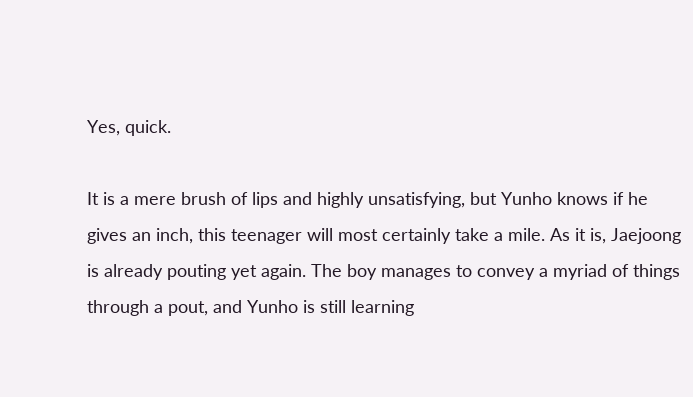Yes, quick.

It is a mere brush of lips and highly unsatisfying, but Yunho knows if he gives an inch, this teenager will most certainly take a mile. As it is, Jaejoong is already pouting yet again. The boy manages to convey a myriad of things through a pout, and Yunho is still learning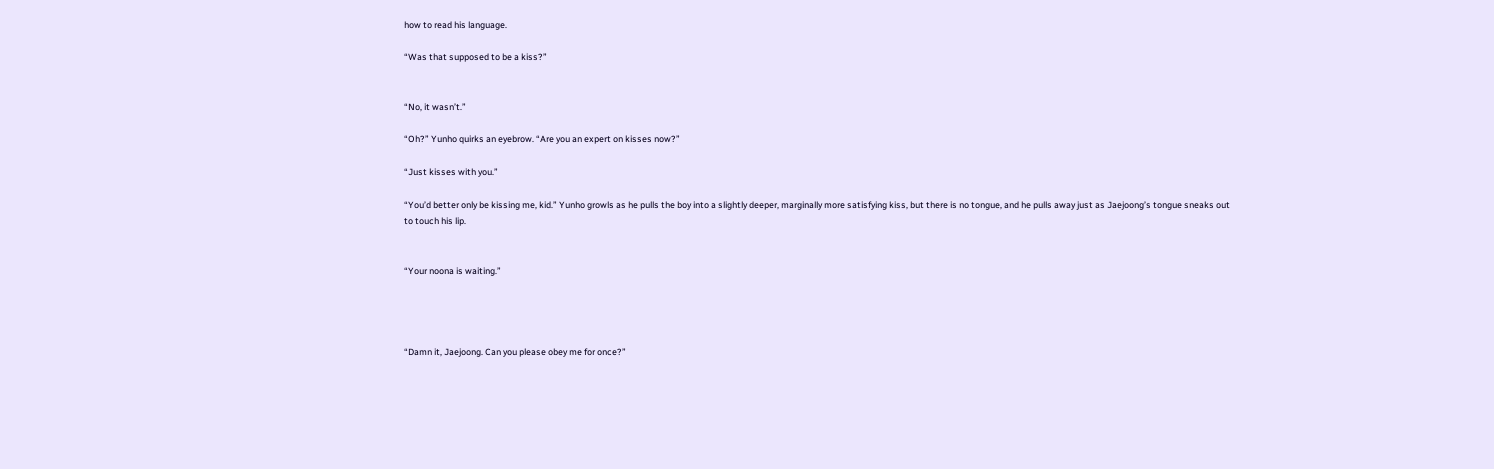how to read his language.

“Was that supposed to be a kiss?”


“No, it wasn’t.”

“Oh?” Yunho quirks an eyebrow. “Are you an expert on kisses now?”

“Just kisses with you.”

“You’d better only be kissing me, kid.” Yunho growls as he pulls the boy into a slightly deeper, marginally more satisfying kiss, but there is no tongue, and he pulls away just as Jaejoong’s tongue sneaks out to touch his lip.


“Your noona is waiting.”




“Damn it, Jaejoong. Can you please obey me for once?”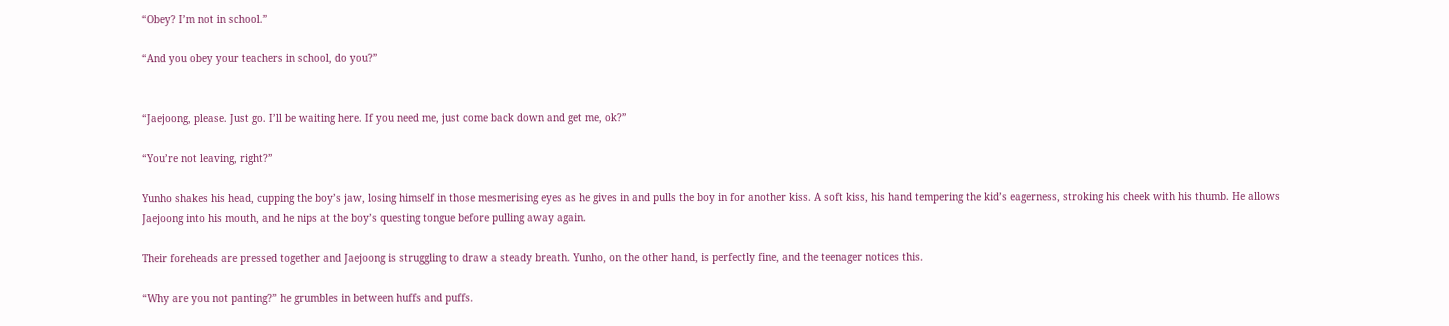“Obey? I’m not in school.”

“And you obey your teachers in school, do you?”


“Jaejoong, please. Just go. I’ll be waiting here. If you need me, just come back down and get me, ok?”

“You’re not leaving, right?”

Yunho shakes his head, cupping the boy’s jaw, losing himself in those mesmerising eyes as he gives in and pulls the boy in for another kiss. A soft kiss, his hand tempering the kid’s eagerness, stroking his cheek with his thumb. He allows Jaejoong into his mouth, and he nips at the boy’s questing tongue before pulling away again.

Their foreheads are pressed together and Jaejoong is struggling to draw a steady breath. Yunho, on the other hand, is perfectly fine, and the teenager notices this.

“Why are you not panting?” he grumbles in between huffs and puffs.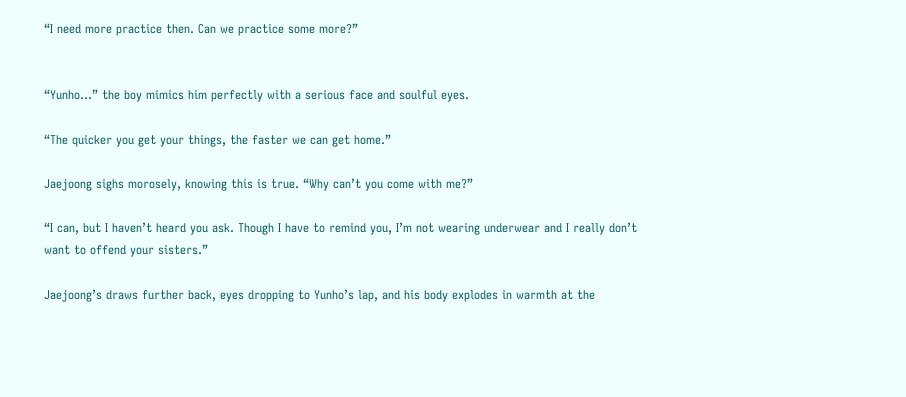“I need more practice then. Can we practice some more?”


“Yunho…” the boy mimics him perfectly with a serious face and soulful eyes.

“The quicker you get your things, the faster we can get home.”

Jaejoong sighs morosely, knowing this is true. “Why can’t you come with me?”

“I can, but I haven’t heard you ask. Though I have to remind you, I’m not wearing underwear and I really don’t want to offend your sisters.”

Jaejoong’s draws further back, eyes dropping to Yunho’s lap, and his body explodes in warmth at the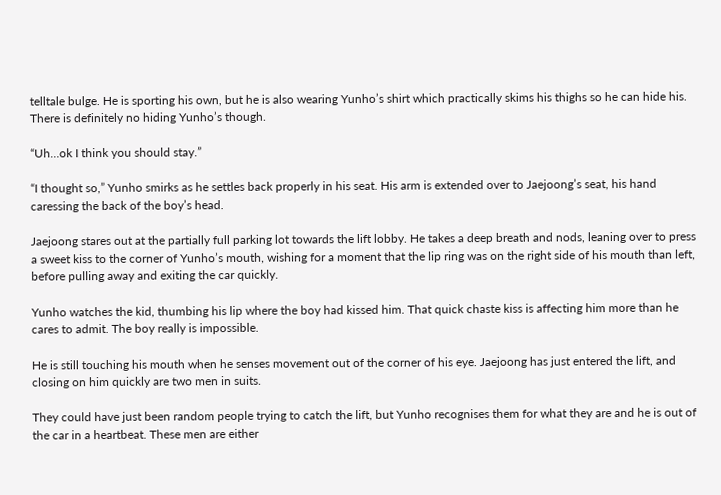telltale bulge. He is sporting his own, but he is also wearing Yunho’s shirt which practically skims his thighs so he can hide his. There is definitely no hiding Yunho’s though.

“Uh…ok I think you should stay.”

“I thought so,” Yunho smirks as he settles back properly in his seat. His arm is extended over to Jaejoong’s seat, his hand caressing the back of the boy’s head.

Jaejoong stares out at the partially full parking lot towards the lift lobby. He takes a deep breath and nods, leaning over to press a sweet kiss to the corner of Yunho’s mouth, wishing for a moment that the lip ring was on the right side of his mouth than left, before pulling away and exiting the car quickly.

Yunho watches the kid, thumbing his lip where the boy had kissed him. That quick chaste kiss is affecting him more than he cares to admit. The boy really is impossible.

He is still touching his mouth when he senses movement out of the corner of his eye. Jaejoong has just entered the lift, and closing on him quickly are two men in suits.

They could have just been random people trying to catch the lift, but Yunho recognises them for what they are and he is out of the car in a heartbeat. These men are either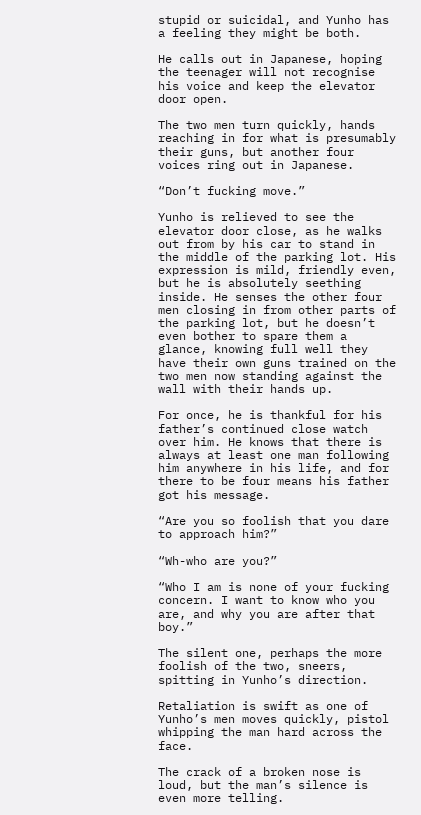stupid or suicidal, and Yunho has a feeling they might be both.

He calls out in Japanese, hoping the teenager will not recognise his voice and keep the elevator door open.

The two men turn quickly, hands reaching in for what is presumably their guns, but another four voices ring out in Japanese.

“Don’t fucking move.”

Yunho is relieved to see the elevator door close, as he walks out from by his car to stand in the middle of the parking lot. His expression is mild, friendly even, but he is absolutely seething inside. He senses the other four men closing in from other parts of the parking lot, but he doesn’t even bother to spare them a glance, knowing full well they have their own guns trained on the two men now standing against the wall with their hands up.

For once, he is thankful for his father’s continued close watch over him. He knows that there is always at least one man following him anywhere in his life, and for there to be four means his father got his message.

“Are you so foolish that you dare to approach him?”

“Wh-who are you?”

“Who I am is none of your fucking concern. I want to know who you are, and why you are after that boy.”

The silent one, perhaps the more foolish of the two, sneers, spitting in Yunho’s direction.

Retaliation is swift as one of Yunho’s men moves quickly, pistol whipping the man hard across the face.

The crack of a broken nose is loud, but the man’s silence is even more telling.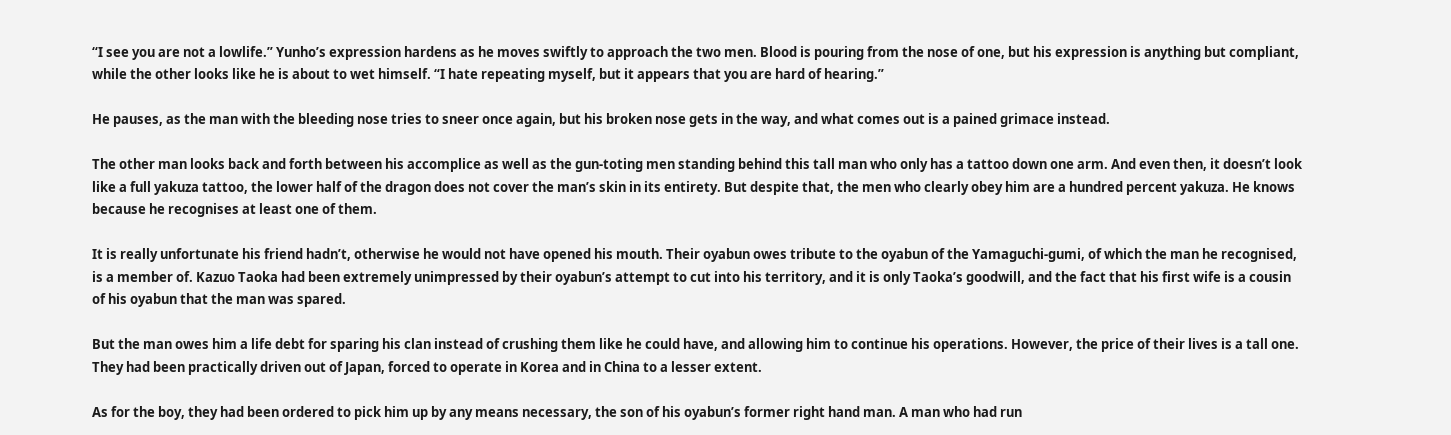“I see you are not a lowlife.” Yunho’s expression hardens as he moves swiftly to approach the two men. Blood is pouring from the nose of one, but his expression is anything but compliant, while the other looks like he is about to wet himself. “I hate repeating myself, but it appears that you are hard of hearing.”

He pauses, as the man with the bleeding nose tries to sneer once again, but his broken nose gets in the way, and what comes out is a pained grimace instead.

The other man looks back and forth between his accomplice as well as the gun-toting men standing behind this tall man who only has a tattoo down one arm. And even then, it doesn’t look like a full yakuza tattoo, the lower half of the dragon does not cover the man’s skin in its entirety. But despite that, the men who clearly obey him are a hundred percent yakuza. He knows because he recognises at least one of them.

It is really unfortunate his friend hadn’t, otherwise he would not have opened his mouth. Their oyabun owes tribute to the oyabun of the Yamaguchi-gumi, of which the man he recognised, is a member of. Kazuo Taoka had been extremely unimpressed by their oyabun’s attempt to cut into his territory, and it is only Taoka’s goodwill, and the fact that his first wife is a cousin of his oyabun that the man was spared.

But the man owes him a life debt for sparing his clan instead of crushing them like he could have, and allowing him to continue his operations. However, the price of their lives is a tall one. They had been practically driven out of Japan, forced to operate in Korea and in China to a lesser extent.

As for the boy, they had been ordered to pick him up by any means necessary, the son of his oyabun’s former right hand man. A man who had run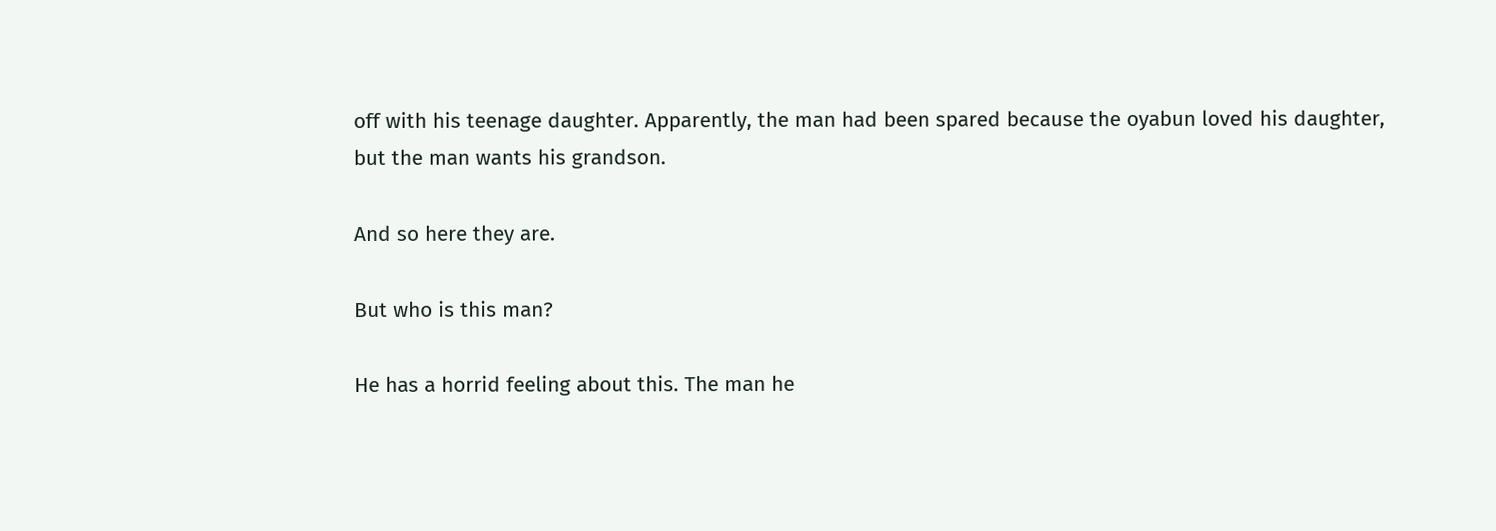off with his teenage daughter. Apparently, the man had been spared because the oyabun loved his daughter, but the man wants his grandson.

And so here they are.

But who is this man?

He has a horrid feeling about this. The man he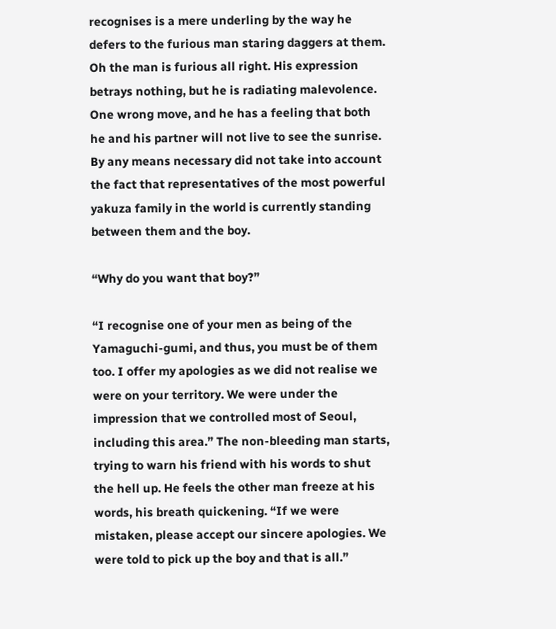recognises is a mere underling by the way he defers to the furious man staring daggers at them. Oh the man is furious all right. His expression betrays nothing, but he is radiating malevolence. One wrong move, and he has a feeling that both he and his partner will not live to see the sunrise. By any means necessary did not take into account the fact that representatives of the most powerful yakuza family in the world is currently standing between them and the boy.

“Why do you want that boy?”

“I recognise one of your men as being of the Yamaguchi-gumi, and thus, you must be of them too. I offer my apologies as we did not realise we were on your territory. We were under the impression that we controlled most of Seoul, including this area.” The non-bleeding man starts, trying to warn his friend with his words to shut the hell up. He feels the other man freeze at his words, his breath quickening. “If we were mistaken, please accept our sincere apologies. We were told to pick up the boy and that is all.”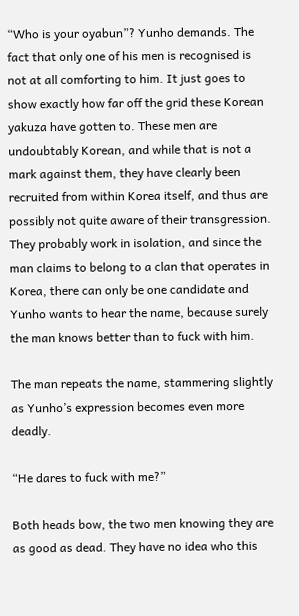“Who is your oyabun”? Yunho demands. The fact that only one of his men is recognised is not at all comforting to him. It just goes to show exactly how far off the grid these Korean yakuza have gotten to. These men are undoubtably Korean, and while that is not a mark against them, they have clearly been recruited from within Korea itself, and thus are possibly not quite aware of their transgression. They probably work in isolation, and since the man claims to belong to a clan that operates in Korea, there can only be one candidate and Yunho wants to hear the name, because surely the man knows better than to fuck with him.

The man repeats the name, stammering slightly as Yunho’s expression becomes even more deadly.

“He dares to fuck with me?”

Both heads bow, the two men knowing they are as good as dead. They have no idea who this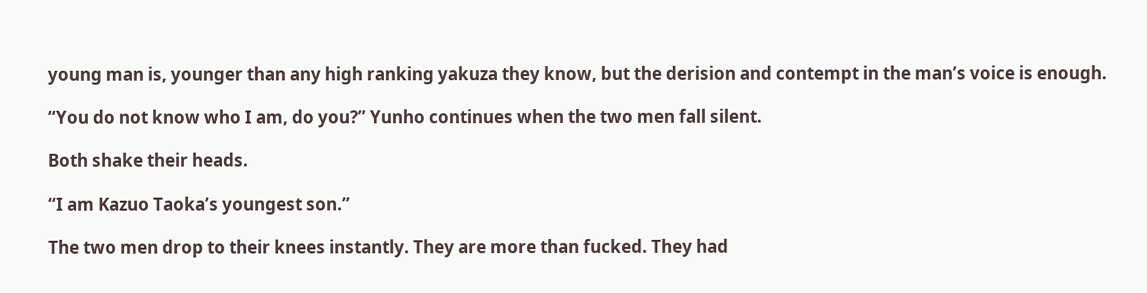young man is, younger than any high ranking yakuza they know, but the derision and contempt in the man’s voice is enough.

“You do not know who I am, do you?” Yunho continues when the two men fall silent.

Both shake their heads.

“I am Kazuo Taoka’s youngest son.”

The two men drop to their knees instantly. They are more than fucked. They had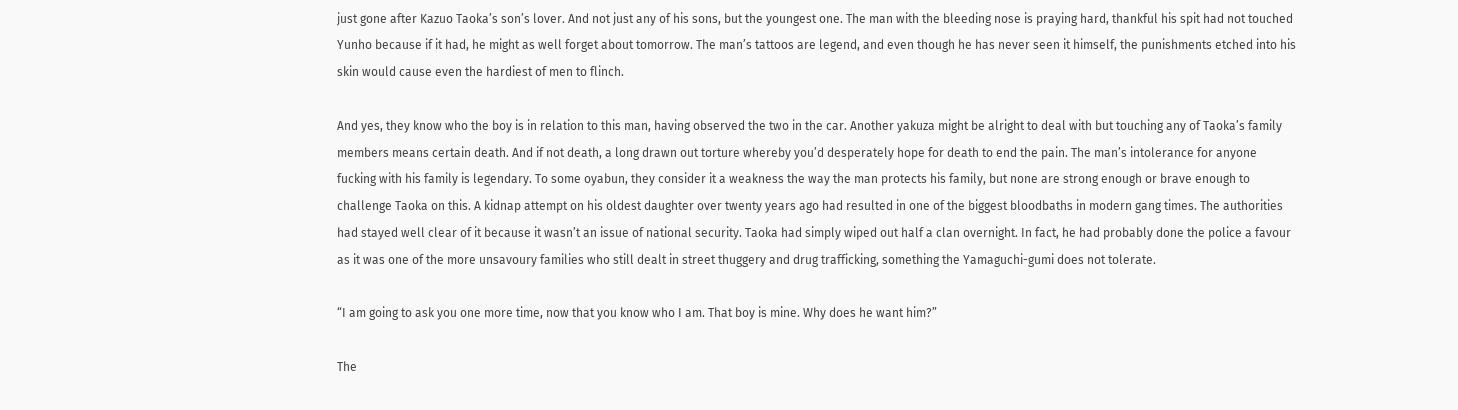just gone after Kazuo Taoka’s son’s lover. And not just any of his sons, but the youngest one. The man with the bleeding nose is praying hard, thankful his spit had not touched Yunho because if it had, he might as well forget about tomorrow. The man’s tattoos are legend, and even though he has never seen it himself, the punishments etched into his skin would cause even the hardiest of men to flinch.

And yes, they know who the boy is in relation to this man, having observed the two in the car. Another yakuza might be alright to deal with but touching any of Taoka’s family members means certain death. And if not death, a long drawn out torture whereby you’d desperately hope for death to end the pain. The man’s intolerance for anyone fucking with his family is legendary. To some oyabun, they consider it a weakness the way the man protects his family, but none are strong enough or brave enough to challenge Taoka on this. A kidnap attempt on his oldest daughter over twenty years ago had resulted in one of the biggest bloodbaths in modern gang times. The authorities had stayed well clear of it because it wasn’t an issue of national security. Taoka had simply wiped out half a clan overnight. In fact, he had probably done the police a favour as it was one of the more unsavoury families who still dealt in street thuggery and drug trafficking, something the Yamaguchi-gumi does not tolerate.

“I am going to ask you one more time, now that you know who I am. That boy is mine. Why does he want him?”

The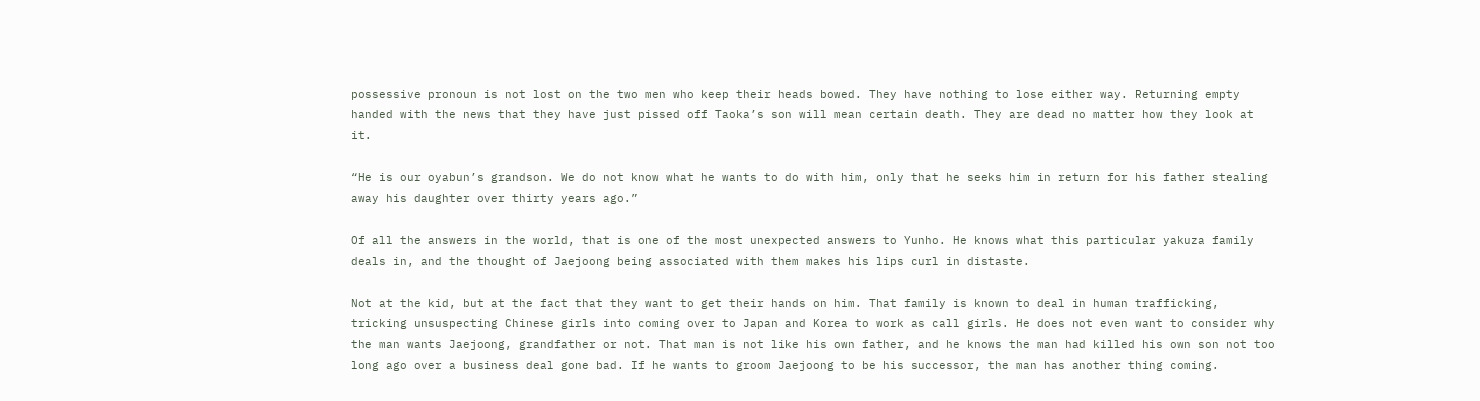possessive pronoun is not lost on the two men who keep their heads bowed. They have nothing to lose either way. Returning empty handed with the news that they have just pissed off Taoka’s son will mean certain death. They are dead no matter how they look at it.

“He is our oyabun’s grandson. We do not know what he wants to do with him, only that he seeks him in return for his father stealing away his daughter over thirty years ago.”

Of all the answers in the world, that is one of the most unexpected answers to Yunho. He knows what this particular yakuza family deals in, and the thought of Jaejoong being associated with them makes his lips curl in distaste.

Not at the kid, but at the fact that they want to get their hands on him. That family is known to deal in human trafficking, tricking unsuspecting Chinese girls into coming over to Japan and Korea to work as call girls. He does not even want to consider why the man wants Jaejoong, grandfather or not. That man is not like his own father, and he knows the man had killed his own son not too long ago over a business deal gone bad. If he wants to groom Jaejoong to be his successor, the man has another thing coming.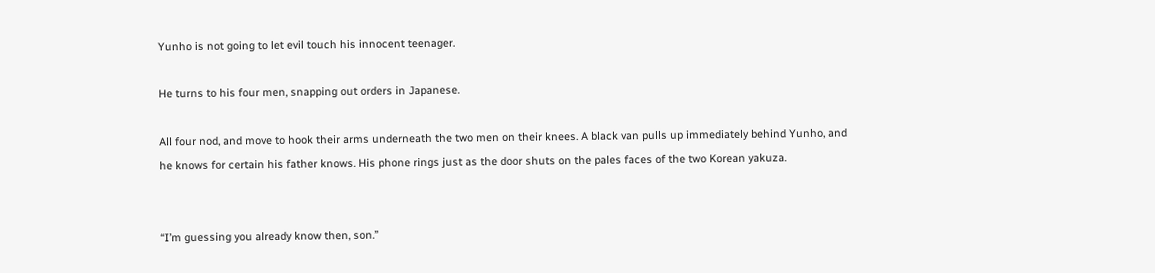Yunho is not going to let evil touch his innocent teenager.

He turns to his four men, snapping out orders in Japanese.

All four nod, and move to hook their arms underneath the two men on their knees. A black van pulls up immediately behind Yunho, and he knows for certain his father knows. His phone rings just as the door shuts on the pales faces of the two Korean yakuza.


“I’m guessing you already know then, son.”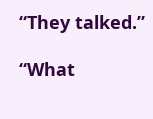“They talked.”

“What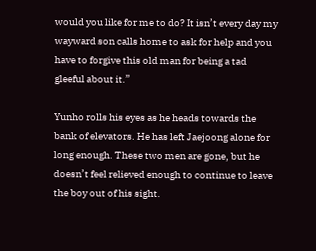would you like for me to do? It isn’t every day my wayward son calls home to ask for help and you have to forgive this old man for being a tad gleeful about it.”

Yunho rolls his eyes as he heads towards the bank of elevators. He has left Jaejoong alone for long enough. These two men are gone, but he doesn’t feel relieved enough to continue to leave the boy out of his sight.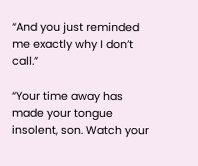“And you just reminded me exactly why I don’t call.”

“Your time away has made your tongue insolent, son. Watch your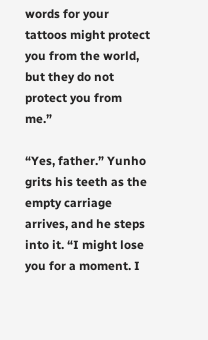words for your tattoos might protect you from the world, but they do not protect you from me.”

“Yes, father.” Yunho grits his teeth as the empty carriage arrives, and he steps into it. “I might lose you for a moment. I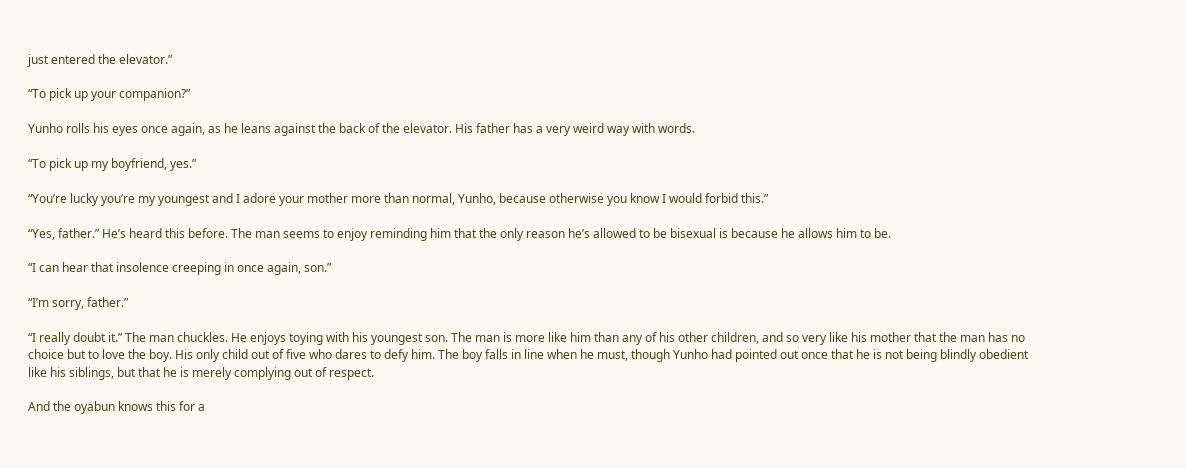just entered the elevator.”

“To pick up your companion?”

Yunho rolls his eyes once again, as he leans against the back of the elevator. His father has a very weird way with words.

“To pick up my boyfriend, yes.”

“You’re lucky you’re my youngest and I adore your mother more than normal, Yunho, because otherwise you know I would forbid this.”

“Yes, father.” He’s heard this before. The man seems to enjoy reminding him that the only reason he’s allowed to be bisexual is because he allows him to be.

“I can hear that insolence creeping in once again, son.”

“I’m sorry, father.”

“I really doubt it.” The man chuckles. He enjoys toying with his youngest son. The man is more like him than any of his other children, and so very like his mother that the man has no choice but to love the boy. His only child out of five who dares to defy him. The boy falls in line when he must, though Yunho had pointed out once that he is not being blindly obedient like his siblings, but that he is merely complying out of respect.

And the oyabun knows this for a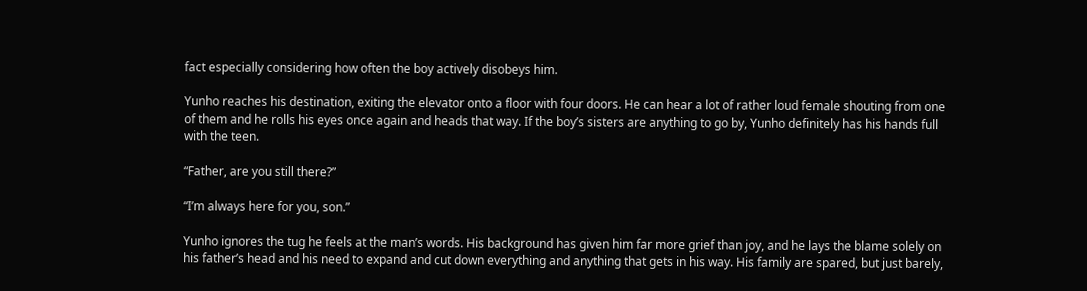fact especially considering how often the boy actively disobeys him.

Yunho reaches his destination, exiting the elevator onto a floor with four doors. He can hear a lot of rather loud female shouting from one of them and he rolls his eyes once again and heads that way. If the boy’s sisters are anything to go by, Yunho definitely has his hands full with the teen.

“Father, are you still there?”

“I’m always here for you, son.”

Yunho ignores the tug he feels at the man’s words. His background has given him far more grief than joy, and he lays the blame solely on his father’s head and his need to expand and cut down everything and anything that gets in his way. His family are spared, but just barely,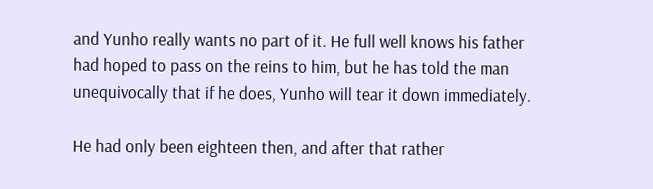and Yunho really wants no part of it. He full well knows his father had hoped to pass on the reins to him, but he has told the man unequivocally that if he does, Yunho will tear it down immediately.

He had only been eighteen then, and after that rather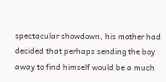spectacular showdown, his mother had decided that perhaps sending the boy away to find himself would be a much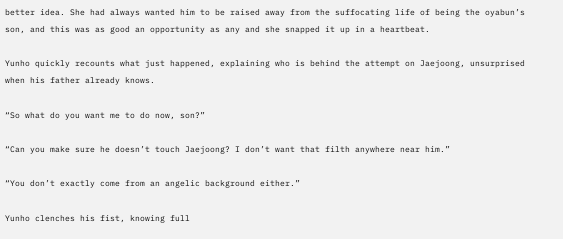better idea. She had always wanted him to be raised away from the suffocating life of being the oyabun’s son, and this was as good an opportunity as any and she snapped it up in a heartbeat.

Yunho quickly recounts what just happened, explaining who is behind the attempt on Jaejoong, unsurprised when his father already knows.

“So what do you want me to do now, son?”

“Can you make sure he doesn’t touch Jaejoong? I don’t want that filth anywhere near him.”

“You don’t exactly come from an angelic background either.”

Yunho clenches his fist, knowing full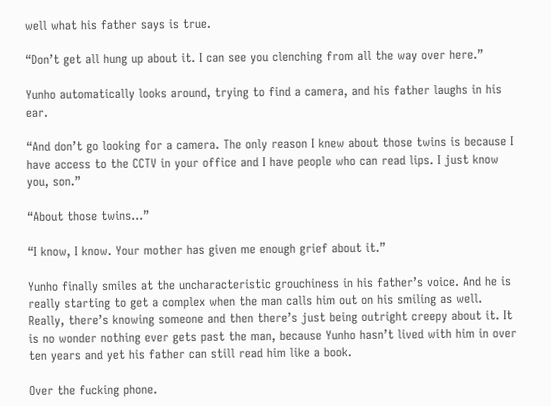well what his father says is true.

“Don’t get all hung up about it. I can see you clenching from all the way over here.”

Yunho automatically looks around, trying to find a camera, and his father laughs in his ear.

“And don’t go looking for a camera. The only reason I knew about those twins is because I have access to the CCTV in your office and I have people who can read lips. I just know you, son.”

“About those twins…”

“I know, I know. Your mother has given me enough grief about it.”

Yunho finally smiles at the uncharacteristic grouchiness in his father’s voice. And he is really starting to get a complex when the man calls him out on his smiling as well. Really, there’s knowing someone and then there’s just being outright creepy about it. It is no wonder nothing ever gets past the man, because Yunho hasn’t lived with him in over ten years and yet his father can still read him like a book.

Over the fucking phone.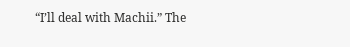“I’ll deal with Machii.” The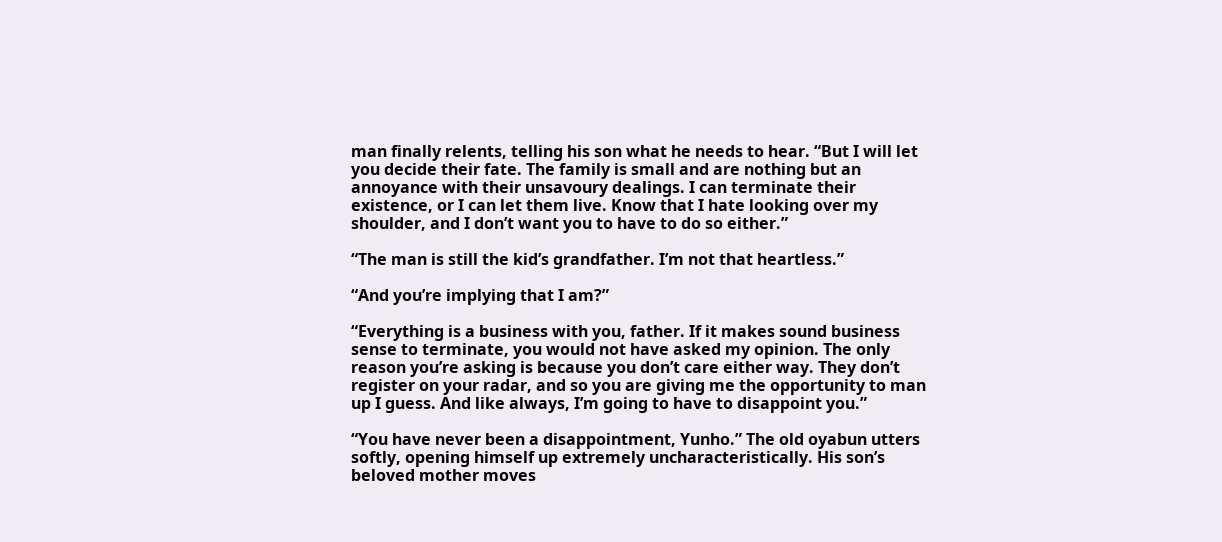man finally relents, telling his son what he needs to hear. “But I will let you decide their fate. The family is small and are nothing but an annoyance with their unsavoury dealings. I can terminate their existence, or I can let them live. Know that I hate looking over my shoulder, and I don’t want you to have to do so either.”

“The man is still the kid’s grandfather. I’m not that heartless.”

“And you’re implying that I am?”

“Everything is a business with you, father. If it makes sound business sense to terminate, you would not have asked my opinion. The only reason you’re asking is because you don’t care either way. They don’t register on your radar, and so you are giving me the opportunity to man up I guess. And like always, I’m going to have to disappoint you.”

“You have never been a disappointment, Yunho.” The old oyabun utters softly, opening himself up extremely uncharacteristically. His son’s beloved mother moves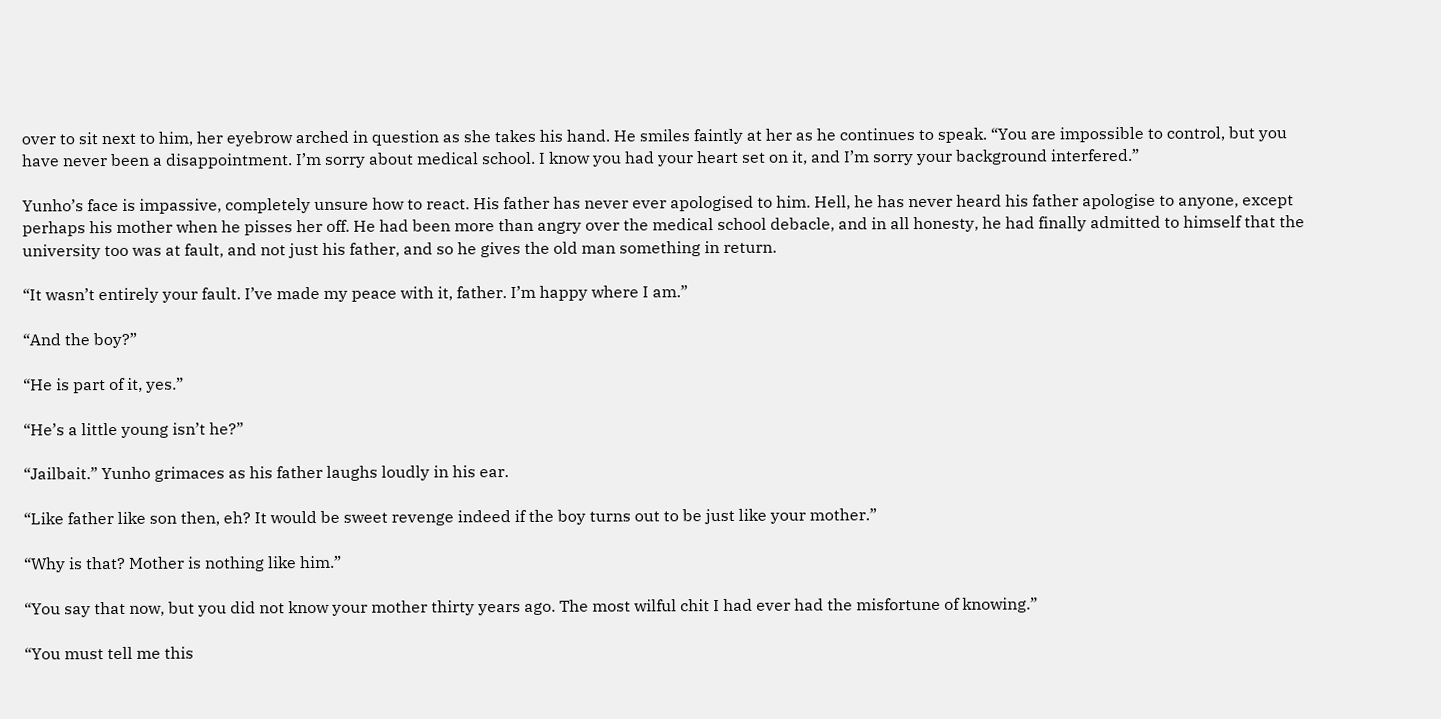over to sit next to him, her eyebrow arched in question as she takes his hand. He smiles faintly at her as he continues to speak. “You are impossible to control, but you have never been a disappointment. I’m sorry about medical school. I know you had your heart set on it, and I’m sorry your background interfered.”

Yunho’s face is impassive, completely unsure how to react. His father has never ever apologised to him. Hell, he has never heard his father apologise to anyone, except perhaps his mother when he pisses her off. He had been more than angry over the medical school debacle, and in all honesty, he had finally admitted to himself that the university too was at fault, and not just his father, and so he gives the old man something in return.

“It wasn’t entirely your fault. I’ve made my peace with it, father. I’m happy where I am.”

“And the boy?”

“He is part of it, yes.”

“He’s a little young isn’t he?”

“Jailbait.” Yunho grimaces as his father laughs loudly in his ear.

“Like father like son then, eh? It would be sweet revenge indeed if the boy turns out to be just like your mother.”

“Why is that? Mother is nothing like him.”

“You say that now, but you did not know your mother thirty years ago. The most wilful chit I had ever had the misfortune of knowing.”

“You must tell me this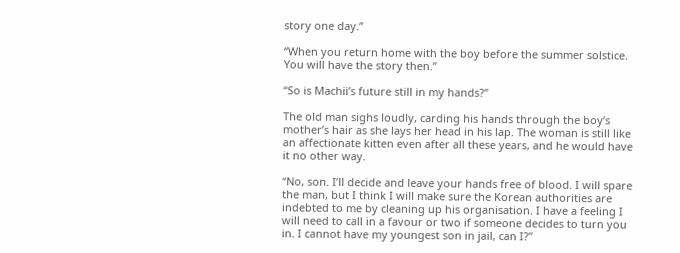story one day.”

“When you return home with the boy before the summer solstice. You will have the story then.”

“So is Machii’s future still in my hands?”

The old man sighs loudly, carding his hands through the boy’s mother’s hair as she lays her head in his lap. The woman is still like an affectionate kitten even after all these years, and he would have it no other way.

“No, son. I’ll decide and leave your hands free of blood. I will spare the man, but I think I will make sure the Korean authorities are indebted to me by cleaning up his organisation. I have a feeling I will need to call in a favour or two if someone decides to turn you in. I cannot have my youngest son in jail, can I?”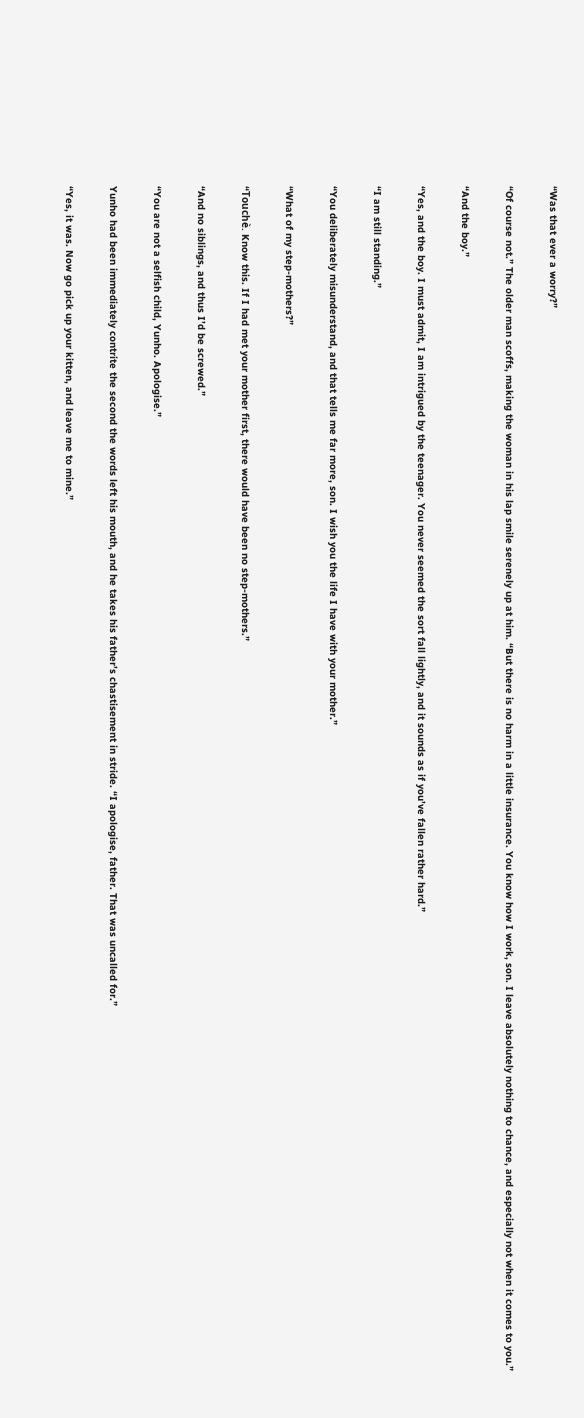“Was that ever a worry?”

“Of course not.” The older man scoffs, making the woman in his lap smile serenely up at him. “But there is no harm in a little insurance. You know how I work, son. I leave absolutely nothing to chance, and especially not when it comes to you.”

“And the boy.”

“Yes, and the boy. I must admit, I am intrigued by the teenager. You never seemed the sort fall lightly, and it sounds as if you’ve fallen rather hard.”

“I am still standing.”

“You deliberately misunderstand, and that tells me far more, son. I wish you the life I have with your mother.”

“What of my step-mothers?”

“Touchè. Know this. If I had met your mother first, there would have been no step-mothers.”

“And no siblings, and thus I’d be screwed.”

“You are not a selfish child, Yunho. Apologise.”

Yunho had been immediately contrite the second the words left his mouth, and he takes his father’s chastisement in stride. “I apologise, father. That was uncalled for.”

“Yes, it was. Now go pick up your kitten, and leave me to mine.”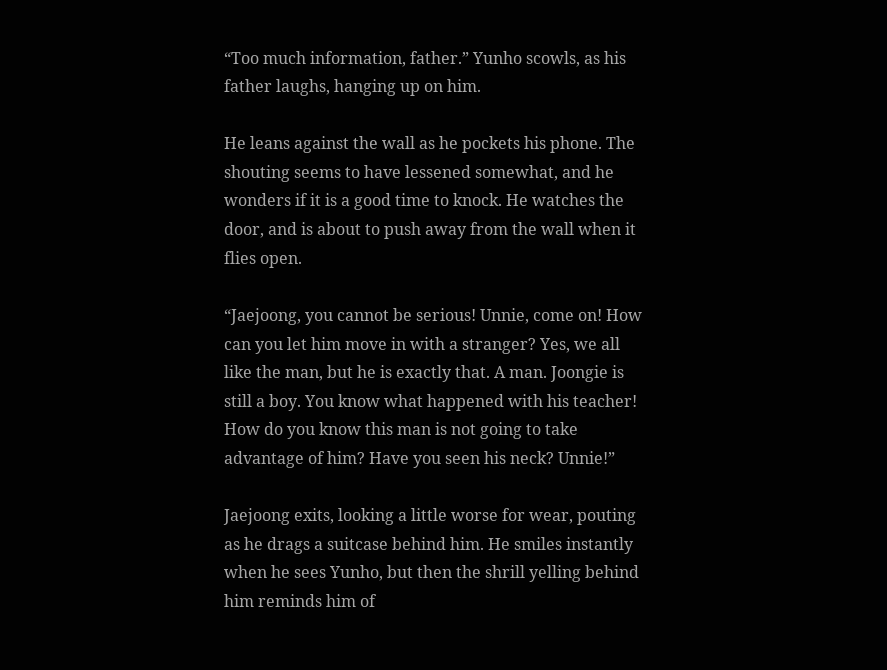“Too much information, father.” Yunho scowls, as his father laughs, hanging up on him.

He leans against the wall as he pockets his phone. The shouting seems to have lessened somewhat, and he wonders if it is a good time to knock. He watches the door, and is about to push away from the wall when it flies open.

“Jaejoong, you cannot be serious! Unnie, come on! How can you let him move in with a stranger? Yes, we all like the man, but he is exactly that. A man. Joongie is still a boy. You know what happened with his teacher! How do you know this man is not going to take advantage of him? Have you seen his neck? Unnie!”

Jaejoong exits, looking a little worse for wear, pouting as he drags a suitcase behind him. He smiles instantly when he sees Yunho, but then the shrill yelling behind him reminds him of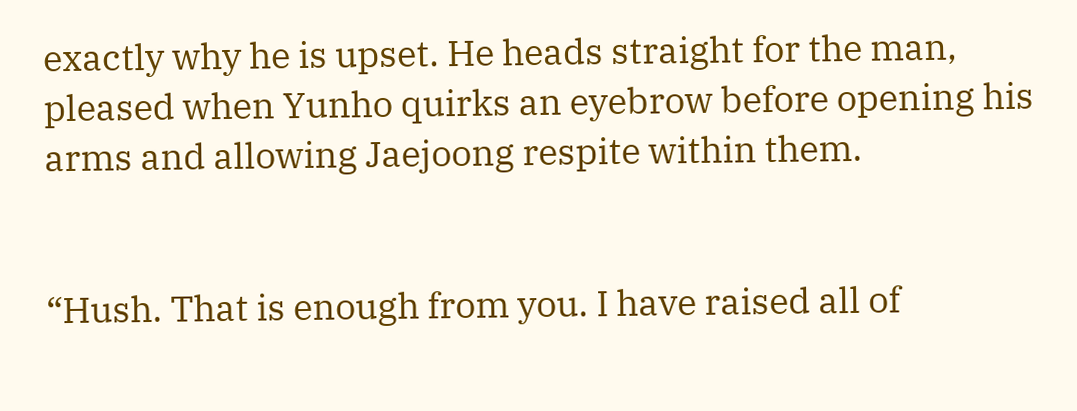exactly why he is upset. He heads straight for the man, pleased when Yunho quirks an eyebrow before opening his arms and allowing Jaejoong respite within them.


“Hush. That is enough from you. I have raised all of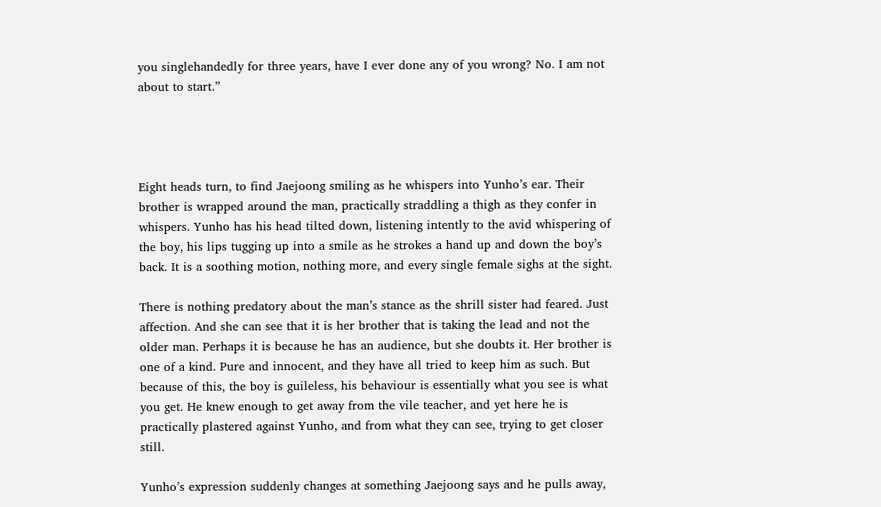you singlehandedly for three years, have I ever done any of you wrong? No. I am not about to start.”




Eight heads turn, to find Jaejoong smiling as he whispers into Yunho’s ear. Their brother is wrapped around the man, practically straddling a thigh as they confer in whispers. Yunho has his head tilted down, listening intently to the avid whispering of the boy, his lips tugging up into a smile as he strokes a hand up and down the boy’s back. It is a soothing motion, nothing more, and every single female sighs at the sight.

There is nothing predatory about the man’s stance as the shrill sister had feared. Just affection. And she can see that it is her brother that is taking the lead and not the older man. Perhaps it is because he has an audience, but she doubts it. Her brother is one of a kind. Pure and innocent, and they have all tried to keep him as such. But because of this, the boy is guileless, his behaviour is essentially what you see is what you get. He knew enough to get away from the vile teacher, and yet here he is practically plastered against Yunho, and from what they can see, trying to get closer still.

Yunho’s expression suddenly changes at something Jaejoong says and he pulls away,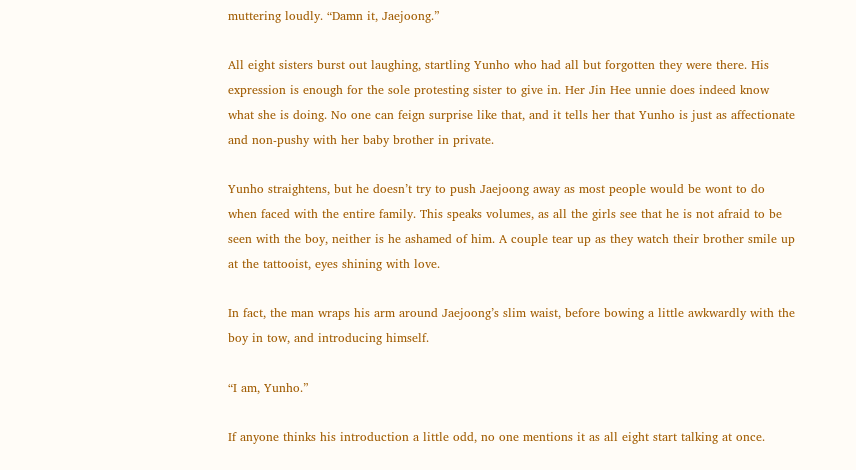muttering loudly. “Damn it, Jaejoong.”

All eight sisters burst out laughing, startling Yunho who had all but forgotten they were there. His expression is enough for the sole protesting sister to give in. Her Jin Hee unnie does indeed know what she is doing. No one can feign surprise like that, and it tells her that Yunho is just as affectionate and non-pushy with her baby brother in private.

Yunho straightens, but he doesn’t try to push Jaejoong away as most people would be wont to do when faced with the entire family. This speaks volumes, as all the girls see that he is not afraid to be seen with the boy, neither is he ashamed of him. A couple tear up as they watch their brother smile up at the tattooist, eyes shining with love.

In fact, the man wraps his arm around Jaejoong’s slim waist, before bowing a little awkwardly with the boy in tow, and introducing himself.

“I am, Yunho.”

If anyone thinks his introduction a little odd, no one mentions it as all eight start talking at once.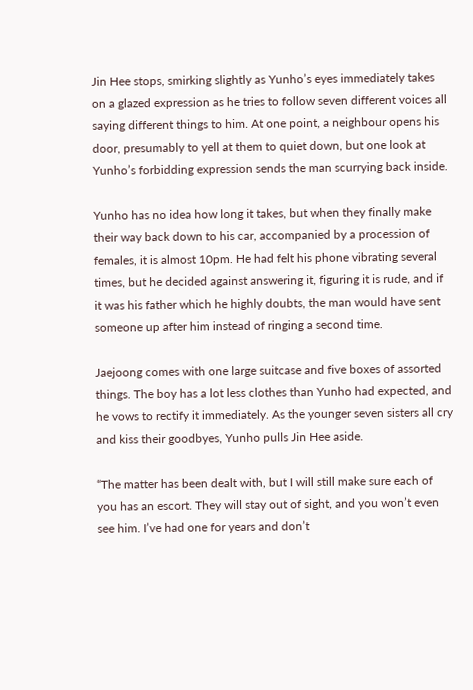Jin Hee stops, smirking slightly as Yunho’s eyes immediately takes on a glazed expression as he tries to follow seven different voices all saying different things to him. At one point, a neighbour opens his door, presumably to yell at them to quiet down, but one look at Yunho’s forbidding expression sends the man scurrying back inside.

Yunho has no idea how long it takes, but when they finally make their way back down to his car, accompanied by a procession of females, it is almost 10pm. He had felt his phone vibrating several times, but he decided against answering it, figuring it is rude, and if it was his father which he highly doubts, the man would have sent someone up after him instead of ringing a second time.

Jaejoong comes with one large suitcase and five boxes of assorted things. The boy has a lot less clothes than Yunho had expected, and he vows to rectify it immediately. As the younger seven sisters all cry and kiss their goodbyes, Yunho pulls Jin Hee aside.

“The matter has been dealt with, but I will still make sure each of you has an escort. They will stay out of sight, and you won’t even see him. I’ve had one for years and don’t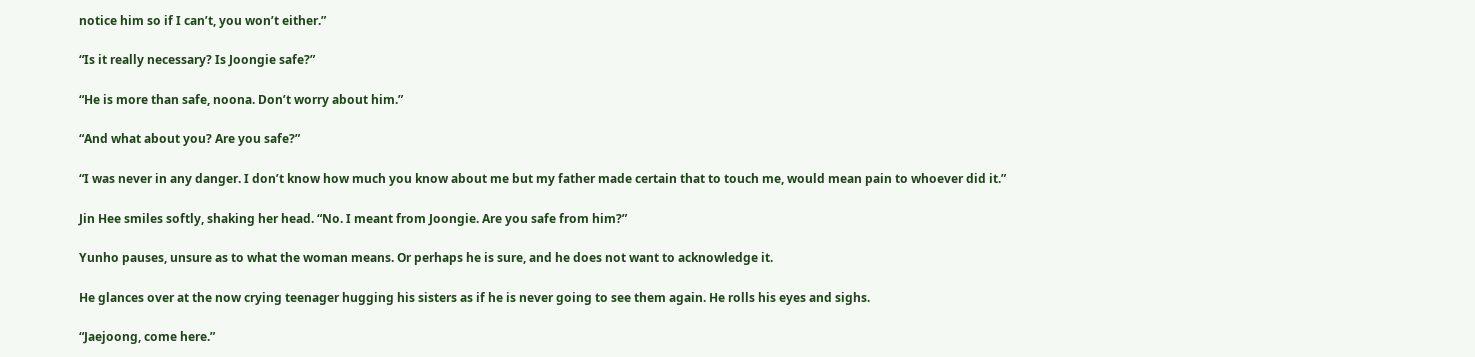notice him so if I can’t, you won’t either.”

“Is it really necessary? Is Joongie safe?”

“He is more than safe, noona. Don’t worry about him.”

“And what about you? Are you safe?”

“I was never in any danger. I don’t know how much you know about me but my father made certain that to touch me, would mean pain to whoever did it.”

Jin Hee smiles softly, shaking her head. “No. I meant from Joongie. Are you safe from him?”

Yunho pauses, unsure as to what the woman means. Or perhaps he is sure, and he does not want to acknowledge it.

He glances over at the now crying teenager hugging his sisters as if he is never going to see them again. He rolls his eyes and sighs.

“Jaejoong, come here.”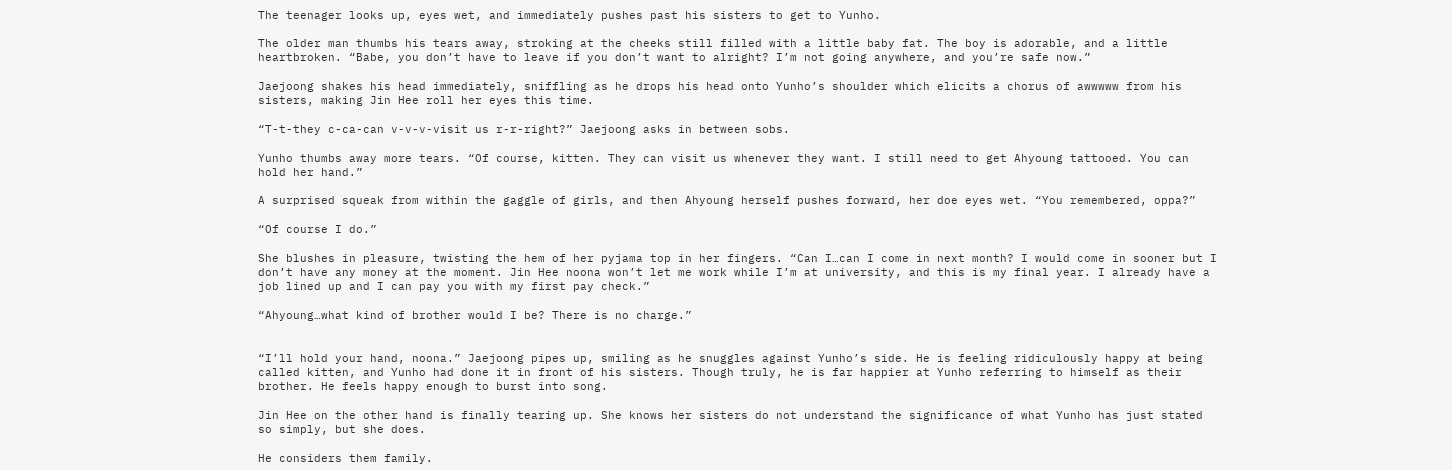The teenager looks up, eyes wet, and immediately pushes past his sisters to get to Yunho.

The older man thumbs his tears away, stroking at the cheeks still filled with a little baby fat. The boy is adorable, and a little heartbroken. “Babe, you don’t have to leave if you don’t want to alright? I’m not going anywhere, and you’re safe now.”

Jaejoong shakes his head immediately, sniffling as he drops his head onto Yunho’s shoulder which elicits a chorus of awwwww from his sisters, making Jin Hee roll her eyes this time.

“T-t-they c-ca-can v-v-v-visit us r-r-right?” Jaejoong asks in between sobs.

Yunho thumbs away more tears. “Of course, kitten. They can visit us whenever they want. I still need to get Ahyoung tattooed. You can hold her hand.”

A surprised squeak from within the gaggle of girls, and then Ahyoung herself pushes forward, her doe eyes wet. “You remembered, oppa?”

“Of course I do.”

She blushes in pleasure, twisting the hem of her pyjama top in her fingers. “Can I…can I come in next month? I would come in sooner but I don’t have any money at the moment. Jin Hee noona won’t let me work while I’m at university, and this is my final year. I already have a job lined up and I can pay you with my first pay check.”

“Ahyoung…what kind of brother would I be? There is no charge.”


“I’ll hold your hand, noona.” Jaejoong pipes up, smiling as he snuggles against Yunho’s side. He is feeling ridiculously happy at being called kitten, and Yunho had done it in front of his sisters. Though truly, he is far happier at Yunho referring to himself as their brother. He feels happy enough to burst into song.

Jin Hee on the other hand is finally tearing up. She knows her sisters do not understand the significance of what Yunho has just stated so simply, but she does.

He considers them family.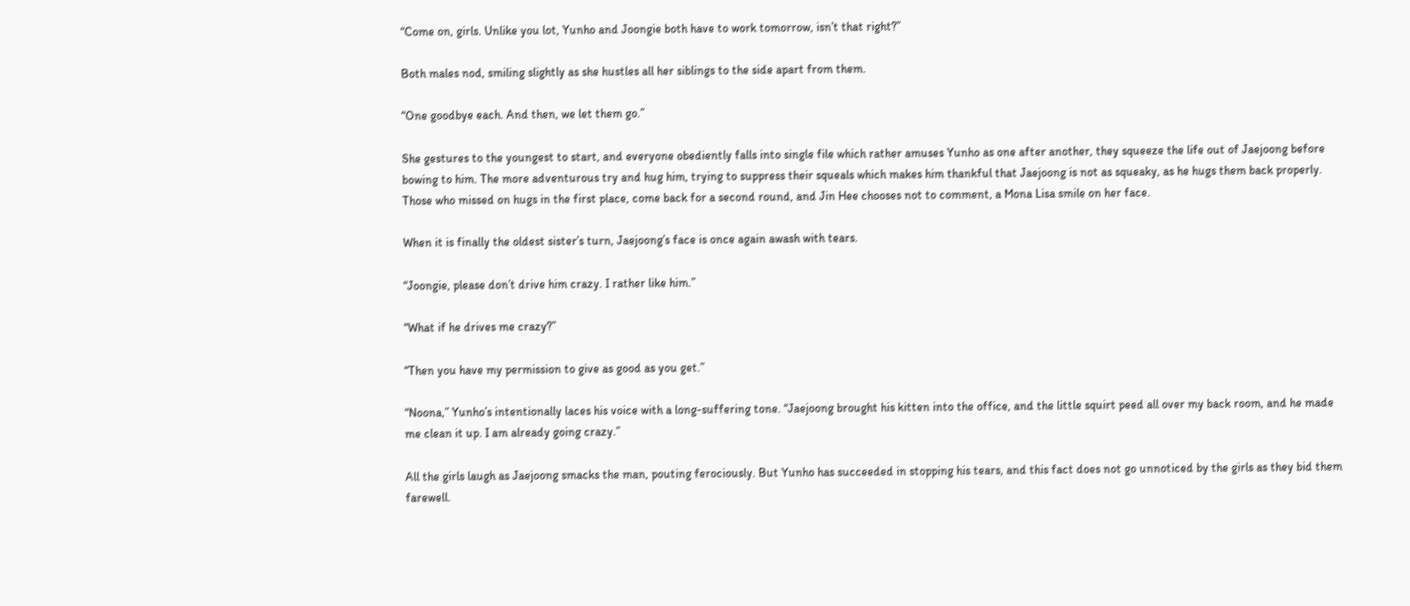“Come on, girls. Unlike you lot, Yunho and Joongie both have to work tomorrow, isn’t that right?”

Both males nod, smiling slightly as she hustles all her siblings to the side apart from them.

“One goodbye each. And then, we let them go.”

She gestures to the youngest to start, and everyone obediently falls into single file which rather amuses Yunho as one after another, they squeeze the life out of Jaejoong before bowing to him. The more adventurous try and hug him, trying to suppress their squeals which makes him thankful that Jaejoong is not as squeaky, as he hugs them back properly. Those who missed on hugs in the first place, come back for a second round, and Jin Hee chooses not to comment, a Mona Lisa smile on her face.

When it is finally the oldest sister’s turn, Jaejoong’s face is once again awash with tears.

“Joongie, please don’t drive him crazy. I rather like him.”

“What if he drives me crazy?”

“Then you have my permission to give as good as you get.”

“Noona,” Yunho’s intentionally laces his voice with a long-suffering tone. “Jaejoong brought his kitten into the office, and the little squirt peed all over my back room, and he made me clean it up. I am already going crazy.”

All the girls laugh as Jaejoong smacks the man, pouting ferociously. But Yunho has succeeded in stopping his tears, and this fact does not go unnoticed by the girls as they bid them farewell.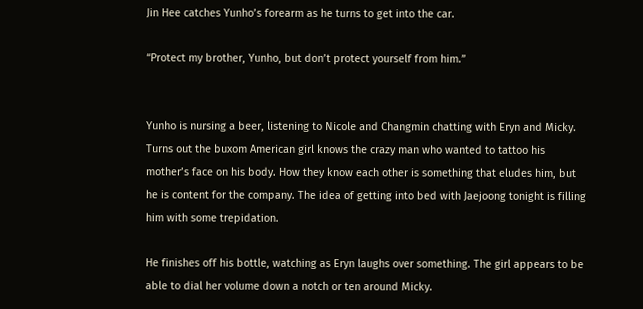Jin Hee catches Yunho’s forearm as he turns to get into the car.

“Protect my brother, Yunho, but don’t protect yourself from him.”


Yunho is nursing a beer, listening to Nicole and Changmin chatting with Eryn and Micky. Turns out the buxom American girl knows the crazy man who wanted to tattoo his mother’s face on his body. How they know each other is something that eludes him, but he is content for the company. The idea of getting into bed with Jaejoong tonight is filling him with some trepidation.

He finishes off his bottle, watching as Eryn laughs over something. The girl appears to be able to dial her volume down a notch or ten around Micky.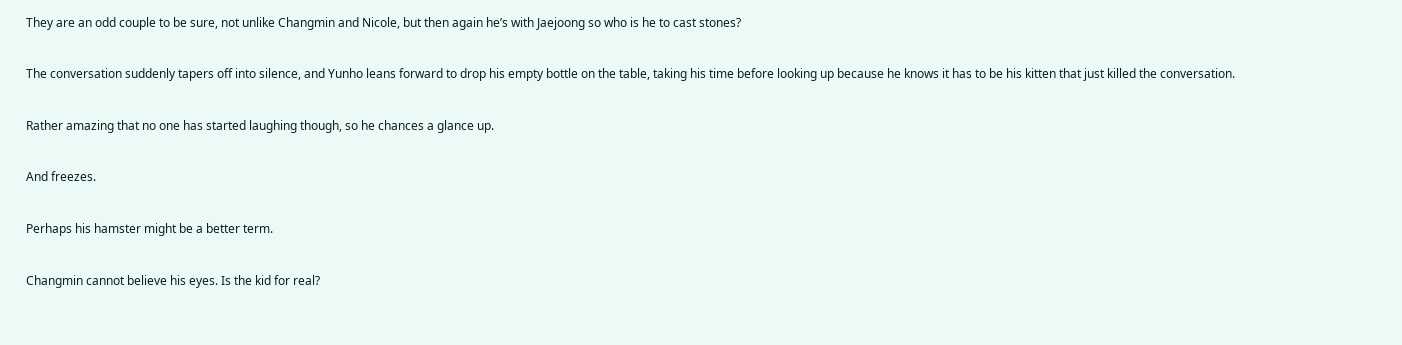They are an odd couple to be sure, not unlike Changmin and Nicole, but then again he’s with Jaejoong so who is he to cast stones?

The conversation suddenly tapers off into silence, and Yunho leans forward to drop his empty bottle on the table, taking his time before looking up because he knows it has to be his kitten that just killed the conversation.

Rather amazing that no one has started laughing though, so he chances a glance up.

And freezes.

Perhaps his hamster might be a better term.

Changmin cannot believe his eyes. Is the kid for real?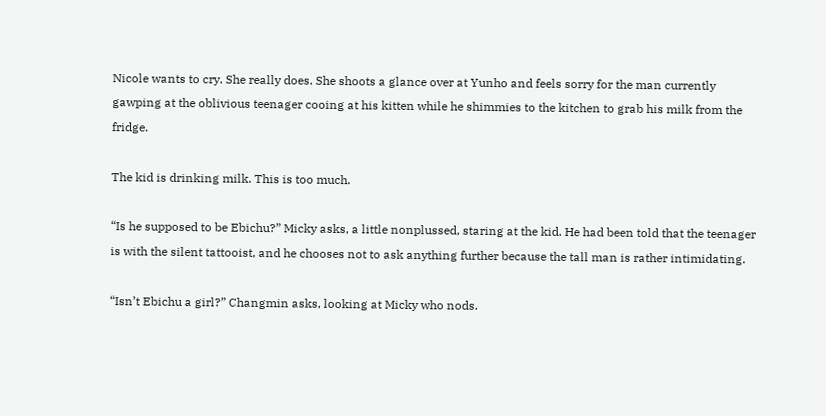Nicole wants to cry. She really does. She shoots a glance over at Yunho and feels sorry for the man currently gawping at the oblivious teenager cooing at his kitten while he shimmies to the kitchen to grab his milk from the fridge.

The kid is drinking milk. This is too much.

“Is he supposed to be Ebichu?” Micky asks, a little nonplussed, staring at the kid. He had been told that the teenager is with the silent tattooist, and he chooses not to ask anything further because the tall man is rather intimidating.

“Isn’t Ebichu a girl?” Changmin asks, looking at Micky who nods.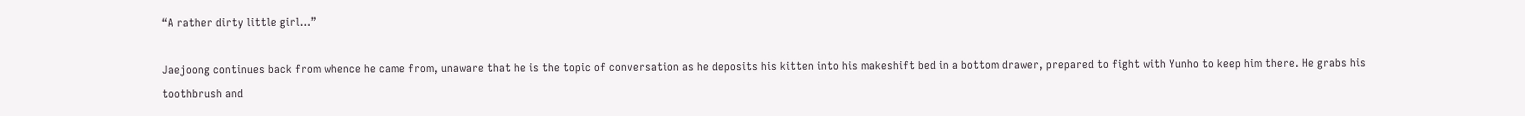“A rather dirty little girl…”

Jaejoong continues back from whence he came from, unaware that he is the topic of conversation as he deposits his kitten into his makeshift bed in a bottom drawer, prepared to fight with Yunho to keep him there. He grabs his toothbrush and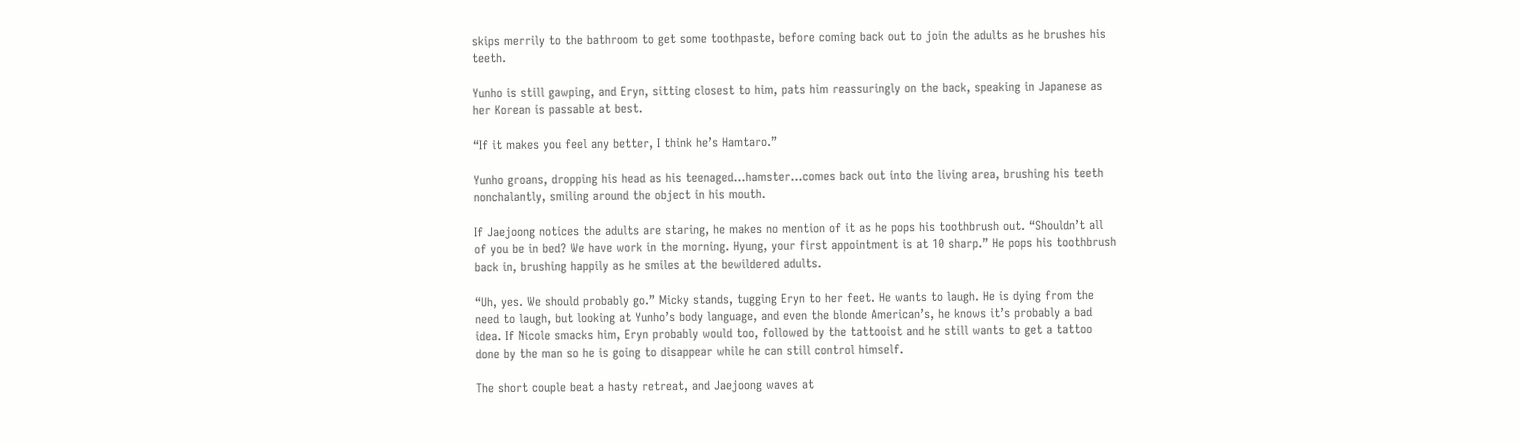skips merrily to the bathroom to get some toothpaste, before coming back out to join the adults as he brushes his teeth.

Yunho is still gawping, and Eryn, sitting closest to him, pats him reassuringly on the back, speaking in Japanese as her Korean is passable at best.

“If it makes you feel any better, I think he’s Hamtaro.”

Yunho groans, dropping his head as his teenaged…hamster…comes back out into the living area, brushing his teeth nonchalantly, smiling around the object in his mouth.

If Jaejoong notices the adults are staring, he makes no mention of it as he pops his toothbrush out. “Shouldn’t all of you be in bed? We have work in the morning. Hyung, your first appointment is at 10 sharp.” He pops his toothbrush back in, brushing happily as he smiles at the bewildered adults.

“Uh, yes. We should probably go.” Micky stands, tugging Eryn to her feet. He wants to laugh. He is dying from the need to laugh, but looking at Yunho’s body language, and even the blonde American’s, he knows it’s probably a bad idea. If Nicole smacks him, Eryn probably would too, followed by the tattooist and he still wants to get a tattoo done by the man so he is going to disappear while he can still control himself.

The short couple beat a hasty retreat, and Jaejoong waves at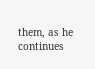them, as he continues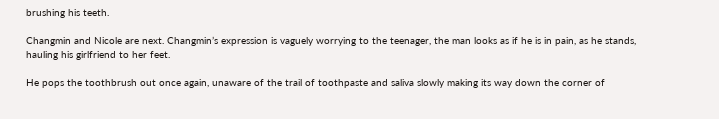brushing his teeth.

Changmin and Nicole are next. Changmin’s expression is vaguely worrying to the teenager, the man looks as if he is in pain, as he stands, hauling his girlfriend to her feet.

He pops the toothbrush out once again, unaware of the trail of toothpaste and saliva slowly making its way down the corner of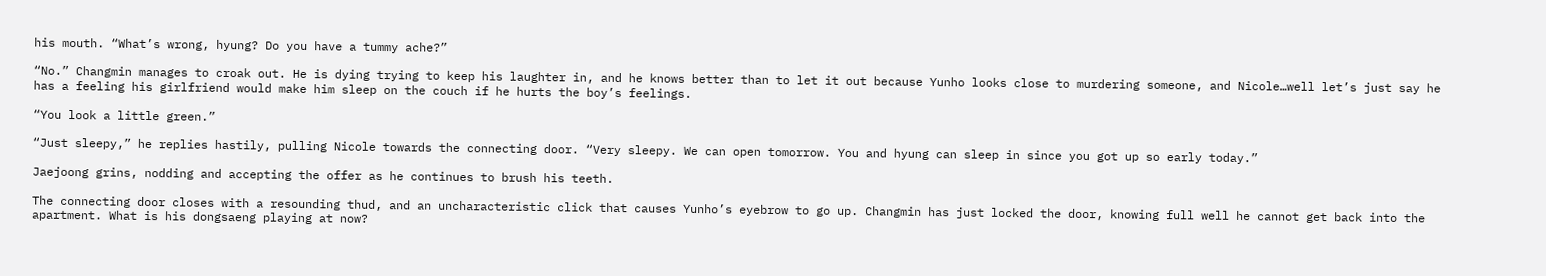his mouth. “What’s wrong, hyung? Do you have a tummy ache?”

“No.” Changmin manages to croak out. He is dying trying to keep his laughter in, and he knows better than to let it out because Yunho looks close to murdering someone, and Nicole…well let’s just say he has a feeling his girlfriend would make him sleep on the couch if he hurts the boy’s feelings.

“You look a little green.”

“Just sleepy,” he replies hastily, pulling Nicole towards the connecting door. “Very sleepy. We can open tomorrow. You and hyung can sleep in since you got up so early today.”

Jaejoong grins, nodding and accepting the offer as he continues to brush his teeth.

The connecting door closes with a resounding thud, and an uncharacteristic click that causes Yunho’s eyebrow to go up. Changmin has just locked the door, knowing full well he cannot get back into the apartment. What is his dongsaeng playing at now?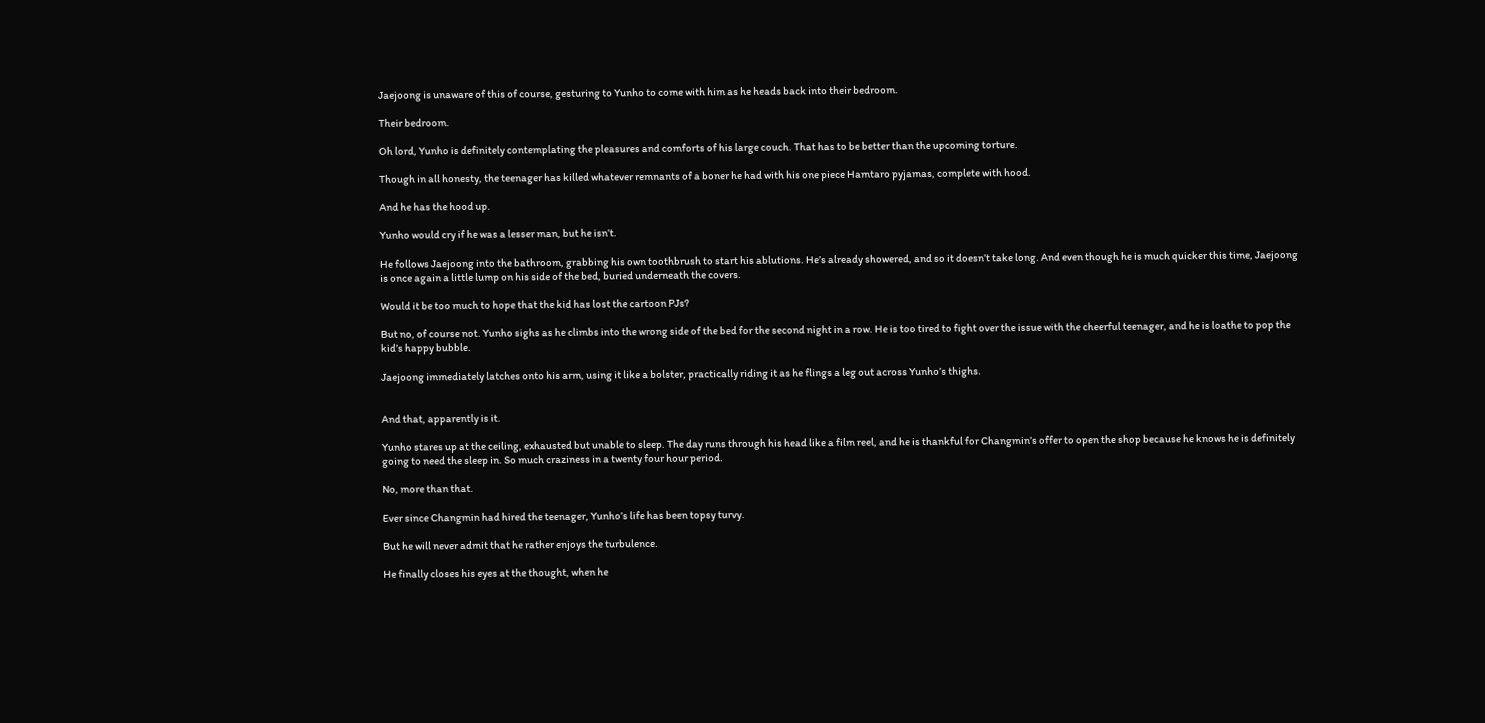Jaejoong is unaware of this of course, gesturing to Yunho to come with him as he heads back into their bedroom.

Their bedroom.

Oh lord, Yunho is definitely contemplating the pleasures and comforts of his large couch. That has to be better than the upcoming torture.

Though in all honesty, the teenager has killed whatever remnants of a boner he had with his one piece Hamtaro pyjamas, complete with hood.

And he has the hood up.

Yunho would cry if he was a lesser man, but he isn’t.

He follows Jaejoong into the bathroom, grabbing his own toothbrush to start his ablutions. He’s already showered, and so it doesn’t take long. And even though he is much quicker this time, Jaejoong is once again a little lump on his side of the bed, buried underneath the covers.

Would it be too much to hope that the kid has lost the cartoon PJs?

But no, of course not. Yunho sighs as he climbs into the wrong side of the bed for the second night in a row. He is too tired to fight over the issue with the cheerful teenager, and he is loathe to pop the kid’s happy bubble.

Jaejoong immediately latches onto his arm, using it like a bolster, practically riding it as he flings a leg out across Yunho’s thighs.


And that, apparently is it.

Yunho stares up at the ceiling, exhausted but unable to sleep. The day runs through his head like a film reel, and he is thankful for Changmin’s offer to open the shop because he knows he is definitely going to need the sleep in. So much craziness in a twenty four hour period.

No, more than that.

Ever since Changmin had hired the teenager, Yunho’s life has been topsy turvy.

But he will never admit that he rather enjoys the turbulence.

He finally closes his eyes at the thought, when he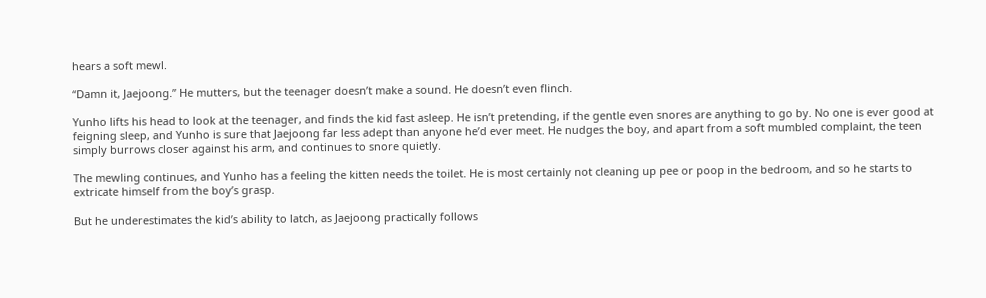hears a soft mewl.

“Damn it, Jaejoong.” He mutters, but the teenager doesn’t make a sound. He doesn’t even flinch.

Yunho lifts his head to look at the teenager, and finds the kid fast asleep. He isn’t pretending, if the gentle even snores are anything to go by. No one is ever good at feigning sleep, and Yunho is sure that Jaejoong far less adept than anyone he’d ever meet. He nudges the boy, and apart from a soft mumbled complaint, the teen simply burrows closer against his arm, and continues to snore quietly.

The mewling continues, and Yunho has a feeling the kitten needs the toilet. He is most certainly not cleaning up pee or poop in the bedroom, and so he starts to extricate himself from the boy’s grasp.

But he underestimates the kid’s ability to latch, as Jaejoong practically follows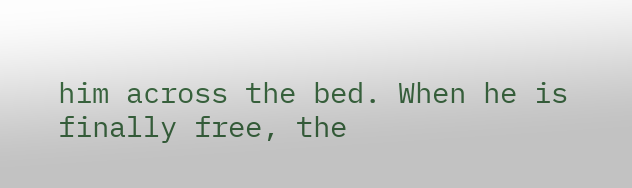him across the bed. When he is finally free, the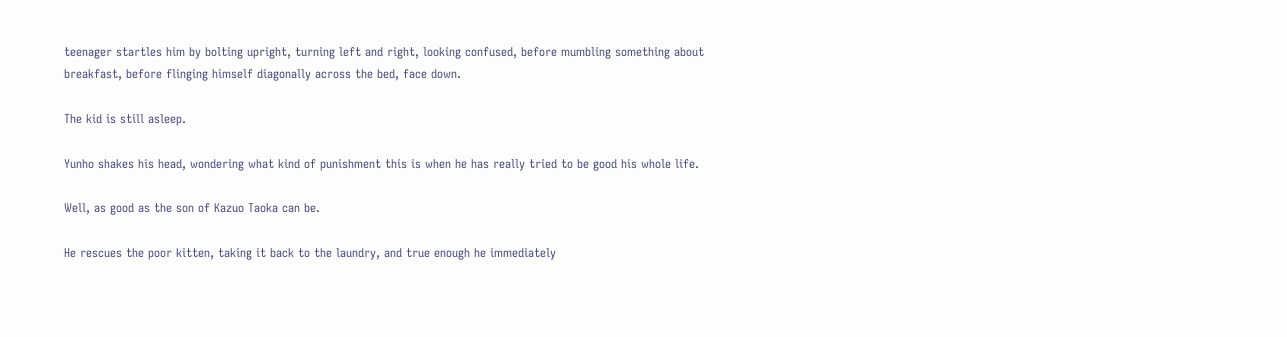teenager startles him by bolting upright, turning left and right, looking confused, before mumbling something about breakfast, before flinging himself diagonally across the bed, face down.

The kid is still asleep.

Yunho shakes his head, wondering what kind of punishment this is when he has really tried to be good his whole life.

Well, as good as the son of Kazuo Taoka can be.

He rescues the poor kitten, taking it back to the laundry, and true enough he immediately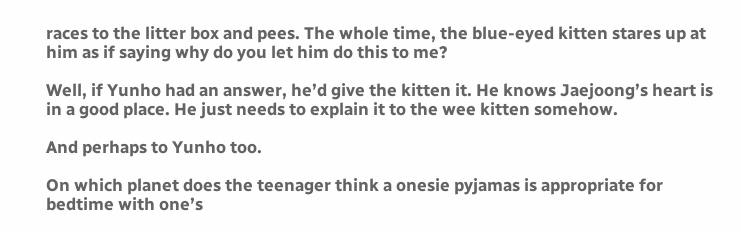races to the litter box and pees. The whole time, the blue-eyed kitten stares up at him as if saying why do you let him do this to me?

Well, if Yunho had an answer, he’d give the kitten it. He knows Jaejoong’s heart is in a good place. He just needs to explain it to the wee kitten somehow.

And perhaps to Yunho too.

On which planet does the teenager think a onesie pyjamas is appropriate for bedtime with one’s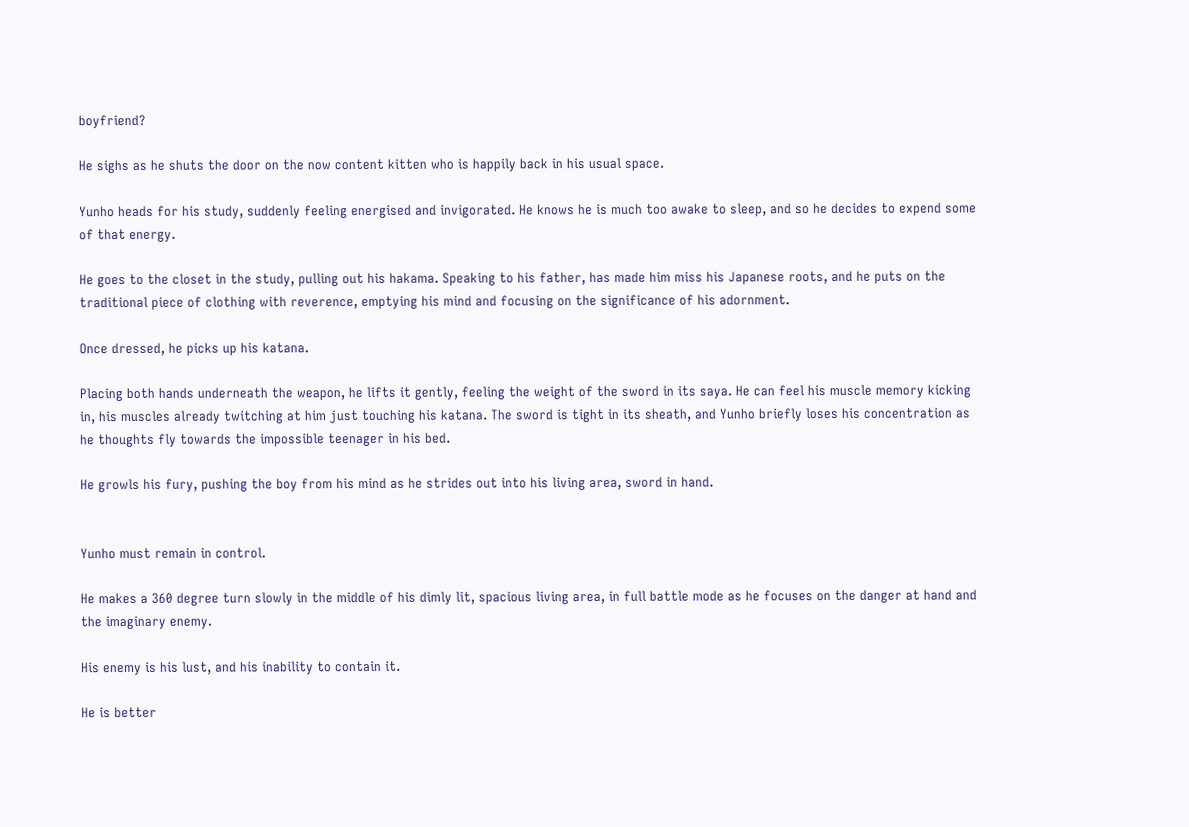boyfriend?

He sighs as he shuts the door on the now content kitten who is happily back in his usual space.

Yunho heads for his study, suddenly feeling energised and invigorated. He knows he is much too awake to sleep, and so he decides to expend some of that energy.

He goes to the closet in the study, pulling out his hakama. Speaking to his father, has made him miss his Japanese roots, and he puts on the traditional piece of clothing with reverence, emptying his mind and focusing on the significance of his adornment.

Once dressed, he picks up his katana.

Placing both hands underneath the weapon, he lifts it gently, feeling the weight of the sword in its saya. He can feel his muscle memory kicking in, his muscles already twitching at him just touching his katana. The sword is tight in its sheath, and Yunho briefly loses his concentration as he thoughts fly towards the impossible teenager in his bed.

He growls his fury, pushing the boy from his mind as he strides out into his living area, sword in hand.


Yunho must remain in control.

He makes a 360 degree turn slowly in the middle of his dimly lit, spacious living area, in full battle mode as he focuses on the danger at hand and the imaginary enemy.

His enemy is his lust, and his inability to contain it.

He is better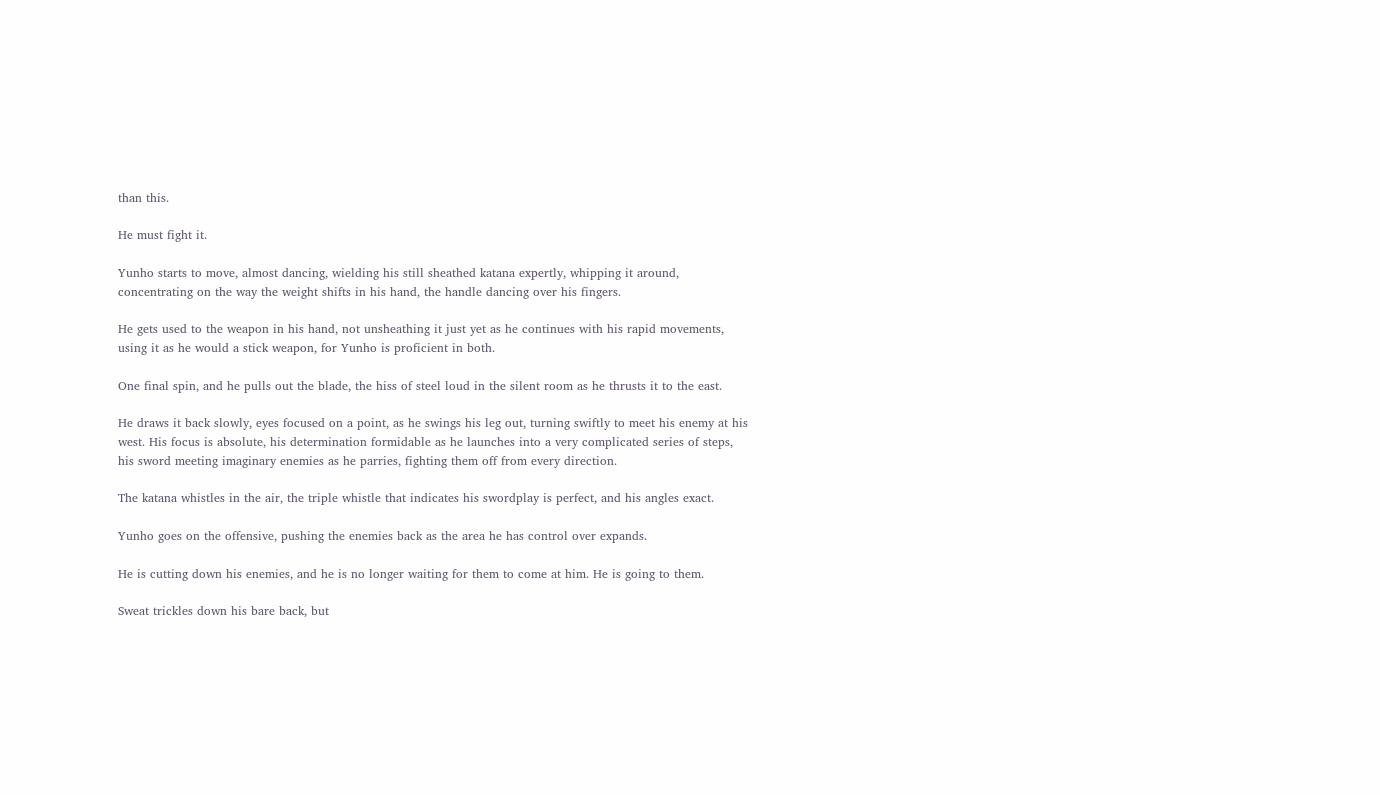than this.

He must fight it.

Yunho starts to move, almost dancing, wielding his still sheathed katana expertly, whipping it around, concentrating on the way the weight shifts in his hand, the handle dancing over his fingers.

He gets used to the weapon in his hand, not unsheathing it just yet as he continues with his rapid movements, using it as he would a stick weapon, for Yunho is proficient in both.

One final spin, and he pulls out the blade, the hiss of steel loud in the silent room as he thrusts it to the east.

He draws it back slowly, eyes focused on a point, as he swings his leg out, turning swiftly to meet his enemy at his west. His focus is absolute, his determination formidable as he launches into a very complicated series of steps, his sword meeting imaginary enemies as he parries, fighting them off from every direction.

The katana whistles in the air, the triple whistle that indicates his swordplay is perfect, and his angles exact.

Yunho goes on the offensive, pushing the enemies back as the area he has control over expands.

He is cutting down his enemies, and he is no longer waiting for them to come at him. He is going to them.

Sweat trickles down his bare back, but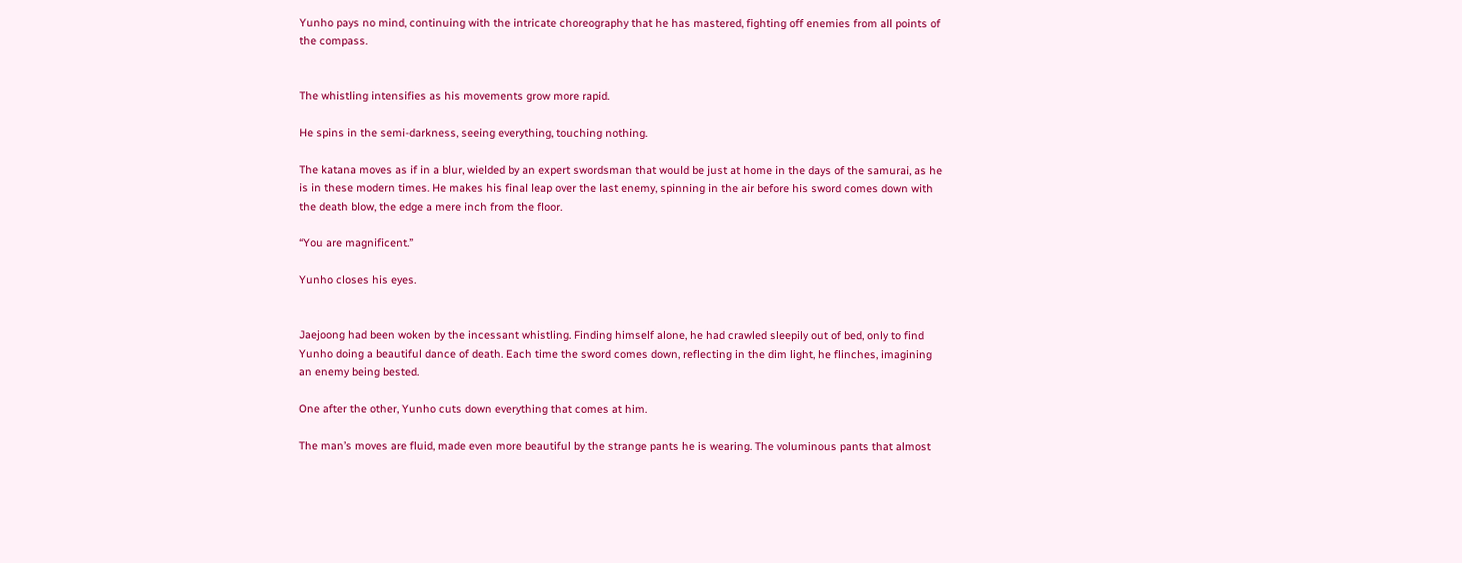Yunho pays no mind, continuing with the intricate choreography that he has mastered, fighting off enemies from all points of the compass.


The whistling intensifies as his movements grow more rapid.

He spins in the semi-darkness, seeing everything, touching nothing.

The katana moves as if in a blur, wielded by an expert swordsman that would be just at home in the days of the samurai, as he is in these modern times. He makes his final leap over the last enemy, spinning in the air before his sword comes down with the death blow, the edge a mere inch from the floor.

“You are magnificent.”

Yunho closes his eyes.


Jaejoong had been woken by the incessant whistling. Finding himself alone, he had crawled sleepily out of bed, only to find Yunho doing a beautiful dance of death. Each time the sword comes down, reflecting in the dim light, he flinches, imagining an enemy being bested.

One after the other, Yunho cuts down everything that comes at him.

The man’s moves are fluid, made even more beautiful by the strange pants he is wearing. The voluminous pants that almost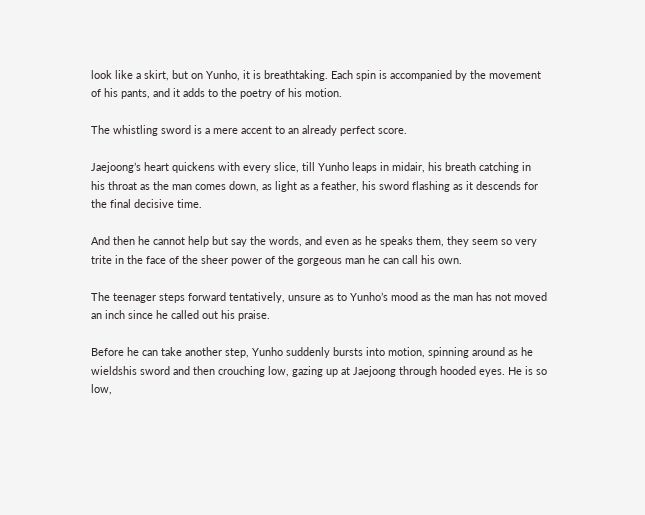look like a skirt, but on Yunho, it is breathtaking. Each spin is accompanied by the movement of his pants, and it adds to the poetry of his motion.

The whistling sword is a mere accent to an already perfect score.

Jaejoong’s heart quickens with every slice, till Yunho leaps in midair, his breath catching in his throat as the man comes down, as light as a feather, his sword flashing as it descends for the final decisive time.

And then he cannot help but say the words, and even as he speaks them, they seem so very trite in the face of the sheer power of the gorgeous man he can call his own.

The teenager steps forward tentatively, unsure as to Yunho’s mood as the man has not moved an inch since he called out his praise.

Before he can take another step, Yunho suddenly bursts into motion, spinning around as he wieldshis sword and then crouching low, gazing up at Jaejoong through hooded eyes. He is so low,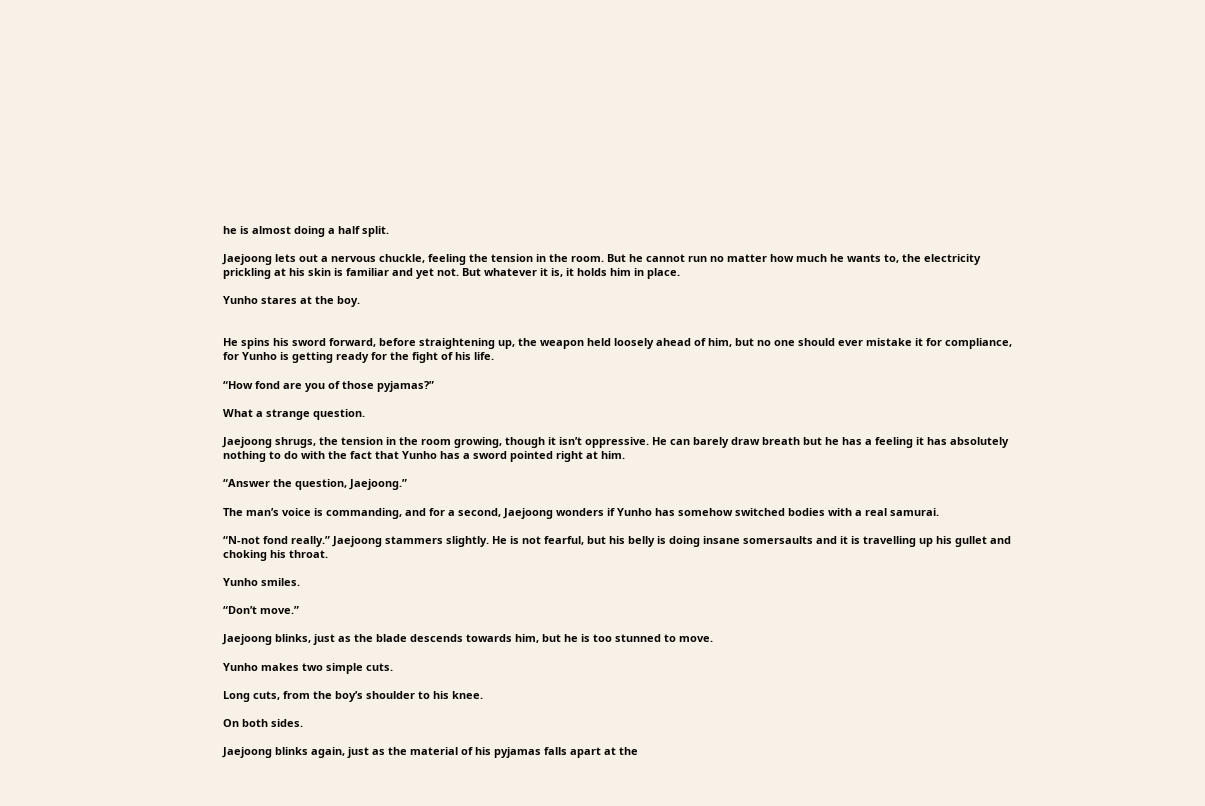he is almost doing a half split.

Jaejoong lets out a nervous chuckle, feeling the tension in the room. But he cannot run no matter how much he wants to, the electricity prickling at his skin is familiar and yet not. But whatever it is, it holds him in place.

Yunho stares at the boy.


He spins his sword forward, before straightening up, the weapon held loosely ahead of him, but no one should ever mistake it for compliance, for Yunho is getting ready for the fight of his life.

“How fond are you of those pyjamas?”

What a strange question.

Jaejoong shrugs, the tension in the room growing, though it isn’t oppressive. He can barely draw breath but he has a feeling it has absolutely nothing to do with the fact that Yunho has a sword pointed right at him.

“Answer the question, Jaejoong.”

The man’s voice is commanding, and for a second, Jaejoong wonders if Yunho has somehow switched bodies with a real samurai.

“N-not fond really.” Jaejoong stammers slightly. He is not fearful, but his belly is doing insane somersaults and it is travelling up his gullet and choking his throat.

Yunho smiles.

“Don’t move.”

Jaejoong blinks, just as the blade descends towards him, but he is too stunned to move.

Yunho makes two simple cuts.

Long cuts, from the boy’s shoulder to his knee.

On both sides.

Jaejoong blinks again, just as the material of his pyjamas falls apart at the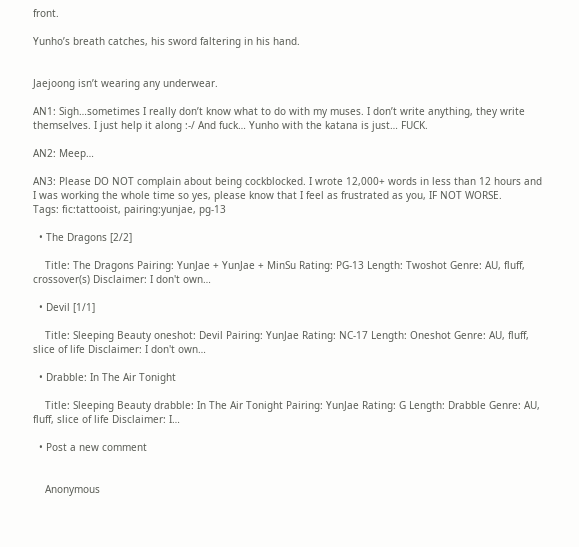front.

Yunho’s breath catches, his sword faltering in his hand.


Jaejoong isn’t wearing any underwear.

AN1: Sigh…sometimes I really don’t know what to do with my muses. I don’t write anything, they write themselves. I just help it along :-/ And fuck… Yunho with the katana is just… FUCK.

AN2: Meep…

AN3: Please DO NOT complain about being cockblocked. I wrote 12,000+ words in less than 12 hours and I was working the whole time so yes, please know that I feel as frustrated as you, IF NOT WORSE.
Tags: fic:tattooist, pairing:yunjae, pg-13

  • The Dragons [2/2]

    Title: The Dragons Pairing: YunJae + YunJae + MinSu Rating: PG-13 Length: Twoshot Genre: AU, fluff, crossover(s) Disclaimer: I don't own…

  • Devil [1/1]

    Title: Sleeping Beauty oneshot: Devil Pairing: YunJae Rating: NC-17 Length: Oneshot Genre: AU, fluff, slice of life Disclaimer: I don't own…

  • Drabble: In The Air Tonight

    Title: Sleeping Beauty drabble: In The Air Tonight Pairing: YunJae Rating: G Length: Drabble Genre: AU, fluff, slice of life Disclaimer: I…

  • Post a new comment


    Anonymous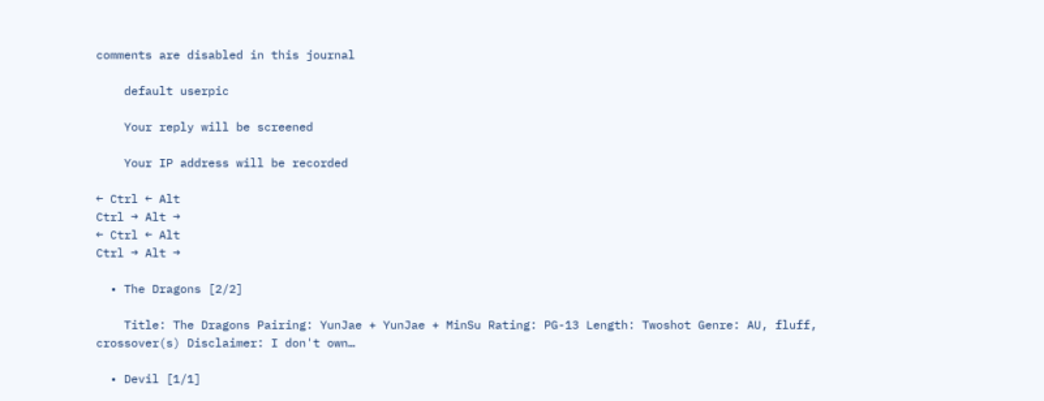comments are disabled in this journal

    default userpic

    Your reply will be screened

    Your IP address will be recorded

← Ctrl ← Alt
Ctrl → Alt →
← Ctrl ← Alt
Ctrl → Alt →

  • The Dragons [2/2]

    Title: The Dragons Pairing: YunJae + YunJae + MinSu Rating: PG-13 Length: Twoshot Genre: AU, fluff, crossover(s) Disclaimer: I don't own…

  • Devil [1/1]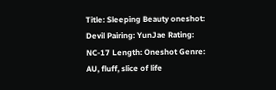Title: Sleeping Beauty oneshot: Devil Pairing: YunJae Rating: NC-17 Length: Oneshot Genre: AU, fluff, slice of life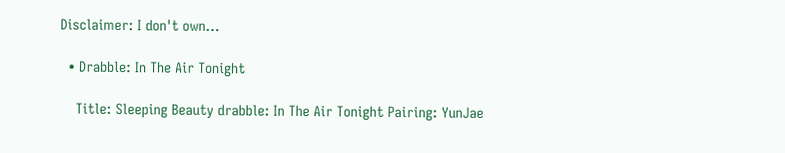Disclaimer: I don't own…

  • Drabble: In The Air Tonight

    Title: Sleeping Beauty drabble: In The Air Tonight Pairing: YunJae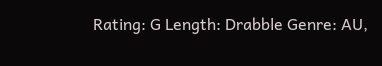Rating: G Length: Drabble Genre: AU,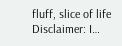fluff, slice of life Disclaimer: I…